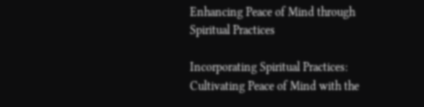Enhancing Peace of Mind through Spiritual Practices

Incorporating Spiritual Practices: Cultivating Peace of Mind with the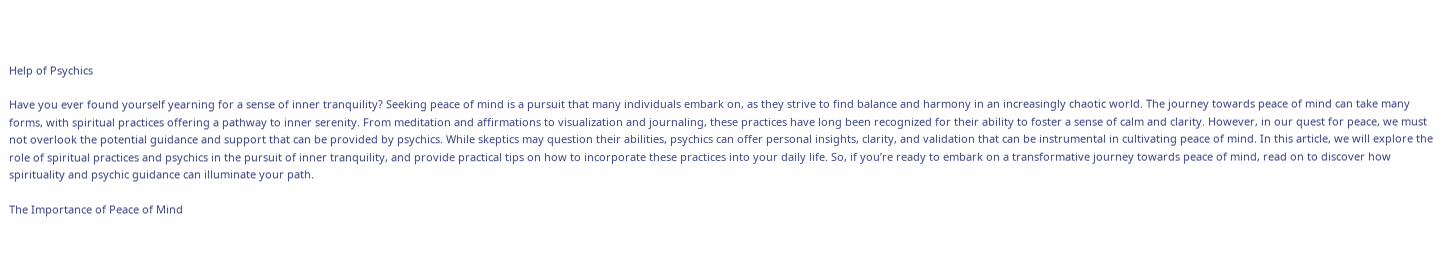Help of Psychics

Have you ever found yourself yearning for a sense of inner tranquility? Seeking peace of mind is a pursuit that many individuals embark on, as they strive to find balance and harmony in an increasingly chaotic world. The journey towards peace of mind can take many forms, with spiritual practices offering a pathway to inner serenity. From meditation and affirmations to visualization and journaling, these practices have long been recognized for their ability to foster a sense of calm and clarity. However, in our quest for peace, we must not overlook the potential guidance and support that can be provided by psychics. While skeptics may question their abilities, psychics can offer personal insights, clarity, and validation that can be instrumental in cultivating peace of mind. In this article, we will explore the role of spiritual practices and psychics in the pursuit of inner tranquility, and provide practical tips on how to incorporate these practices into your daily life. So, if you’re ready to embark on a transformative journey towards peace of mind, read on to discover how spirituality and psychic guidance can illuminate your path.

The Importance of Peace of Mind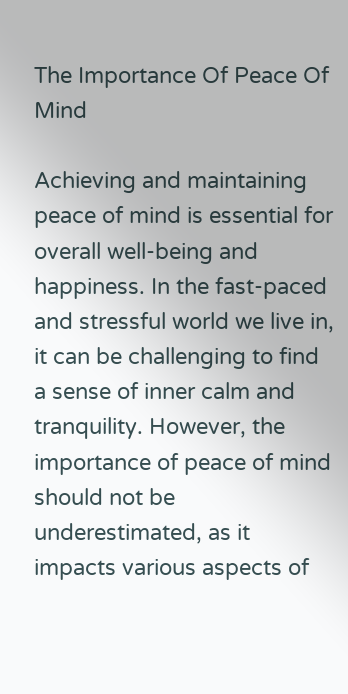The Importance Of Peace Of Mind

Achieving and maintaining peace of mind is essential for overall well-being and happiness. In the fast-paced and stressful world we live in, it can be challenging to find a sense of inner calm and tranquility. However, the importance of peace of mind should not be underestimated, as it impacts various aspects of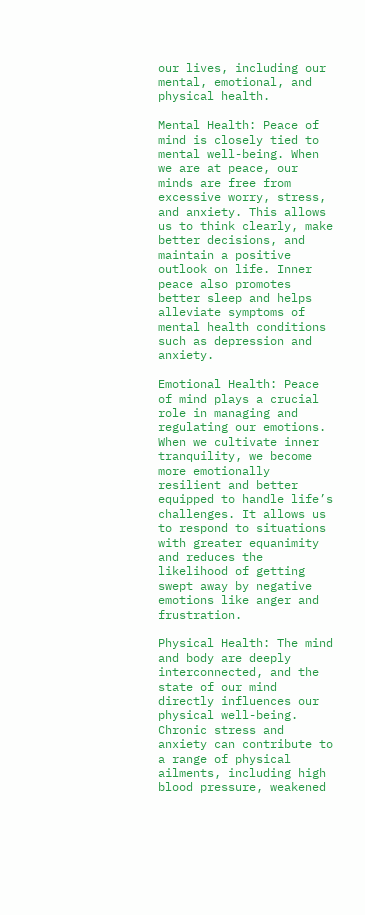our lives, including our mental, emotional, and physical health.

Mental Health: Peace of mind is closely tied to mental well-being. When we are at peace, our minds are free from excessive worry, stress, and anxiety. This allows us to think clearly, make better decisions, and maintain a positive outlook on life. Inner peace also promotes better sleep and helps alleviate symptoms of mental health conditions such as depression and anxiety.

Emotional Health: Peace of mind plays a crucial role in managing and regulating our emotions. When we cultivate inner tranquility, we become more emotionally resilient and better equipped to handle life’s challenges. It allows us to respond to situations with greater equanimity and reduces the likelihood of getting swept away by negative emotions like anger and frustration.

Physical Health: The mind and body are deeply interconnected, and the state of our mind directly influences our physical well-being. Chronic stress and anxiety can contribute to a range of physical ailments, including high blood pressure, weakened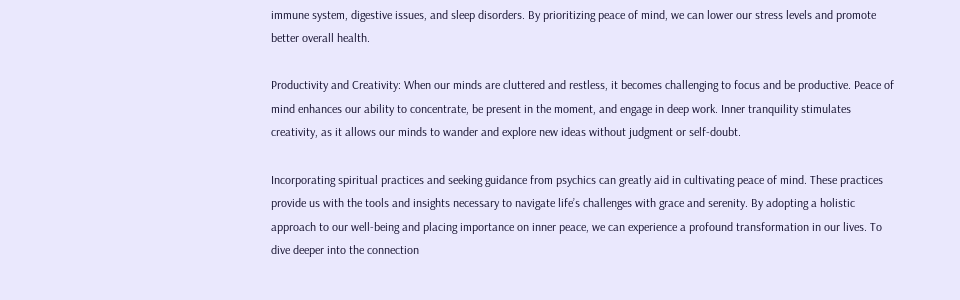immune system, digestive issues, and sleep disorders. By prioritizing peace of mind, we can lower our stress levels and promote better overall health.

Productivity and Creativity: When our minds are cluttered and restless, it becomes challenging to focus and be productive. Peace of mind enhances our ability to concentrate, be present in the moment, and engage in deep work. Inner tranquility stimulates creativity, as it allows our minds to wander and explore new ideas without judgment or self-doubt.

Incorporating spiritual practices and seeking guidance from psychics can greatly aid in cultivating peace of mind. These practices provide us with the tools and insights necessary to navigate life’s challenges with grace and serenity. By adopting a holistic approach to our well-being and placing importance on inner peace, we can experience a profound transformation in our lives. To dive deeper into the connection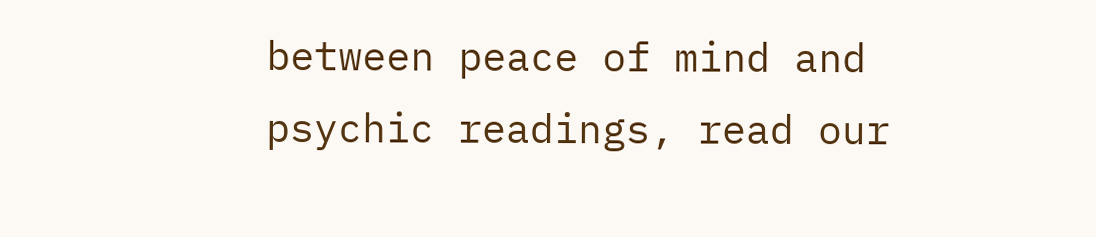between peace of mind and psychic readings, read our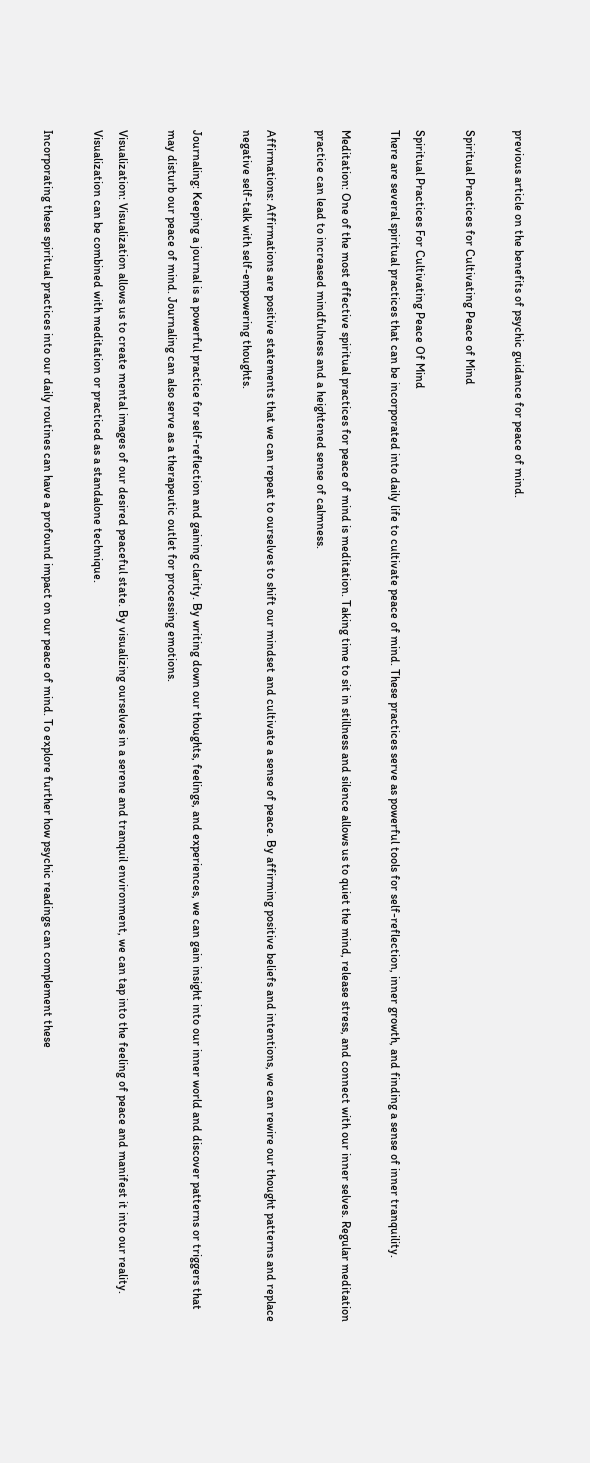previous article on the benefits of psychic guidance for peace of mind.

Spiritual Practices for Cultivating Peace of Mind

Spiritual Practices For Cultivating Peace Of Mind
There are several spiritual practices that can be incorporated into daily life to cultivate peace of mind. These practices serve as powerful tools for self-reflection, inner growth, and finding a sense of inner tranquility.

Meditation: One of the most effective spiritual practices for peace of mind is meditation. Taking time to sit in stillness and silence allows us to quiet the mind, release stress, and connect with our inner selves. Regular meditation practice can lead to increased mindfulness and a heightened sense of calmness.

Affirmations: Affirmations are positive statements that we can repeat to ourselves to shift our mindset and cultivate a sense of peace. By affirming positive beliefs and intentions, we can rewire our thought patterns and replace negative self-talk with self-empowering thoughts.

Journaling: Keeping a journal is a powerful practice for self-reflection and gaining clarity. By writing down our thoughts, feelings, and experiences, we can gain insight into our inner world and discover patterns or triggers that may disturb our peace of mind. Journaling can also serve as a therapeutic outlet for processing emotions.

Visualization: Visualization allows us to create mental images of our desired peaceful state. By visualizing ourselves in a serene and tranquil environment, we can tap into the feeling of peace and manifest it into our reality. Visualization can be combined with meditation or practiced as a standalone technique.

Incorporating these spiritual practices into our daily routines can have a profound impact on our peace of mind. To explore further how psychic readings can complement these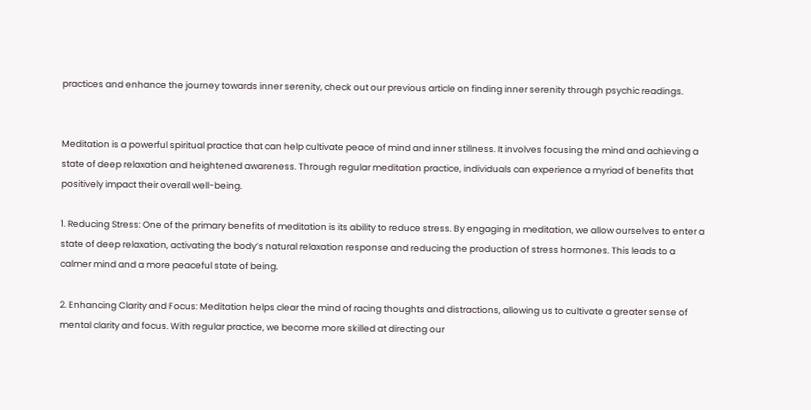practices and enhance the journey towards inner serenity, check out our previous article on finding inner serenity through psychic readings.


Meditation is a powerful spiritual practice that can help cultivate peace of mind and inner stillness. It involves focusing the mind and achieving a state of deep relaxation and heightened awareness. Through regular meditation practice, individuals can experience a myriad of benefits that positively impact their overall well-being.

1. Reducing Stress: One of the primary benefits of meditation is its ability to reduce stress. By engaging in meditation, we allow ourselves to enter a state of deep relaxation, activating the body’s natural relaxation response and reducing the production of stress hormones. This leads to a calmer mind and a more peaceful state of being.

2. Enhancing Clarity and Focus: Meditation helps clear the mind of racing thoughts and distractions, allowing us to cultivate a greater sense of mental clarity and focus. With regular practice, we become more skilled at directing our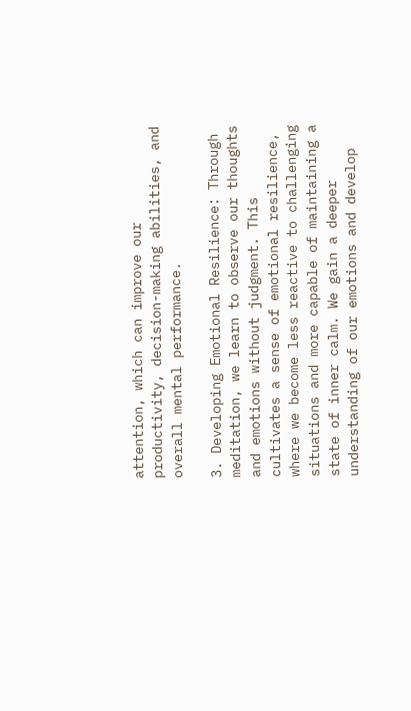attention, which can improve our productivity, decision-making abilities, and overall mental performance.

3. Developing Emotional Resilience: Through meditation, we learn to observe our thoughts and emotions without judgment. This cultivates a sense of emotional resilience, where we become less reactive to challenging situations and more capable of maintaining a state of inner calm. We gain a deeper understanding of our emotions and develop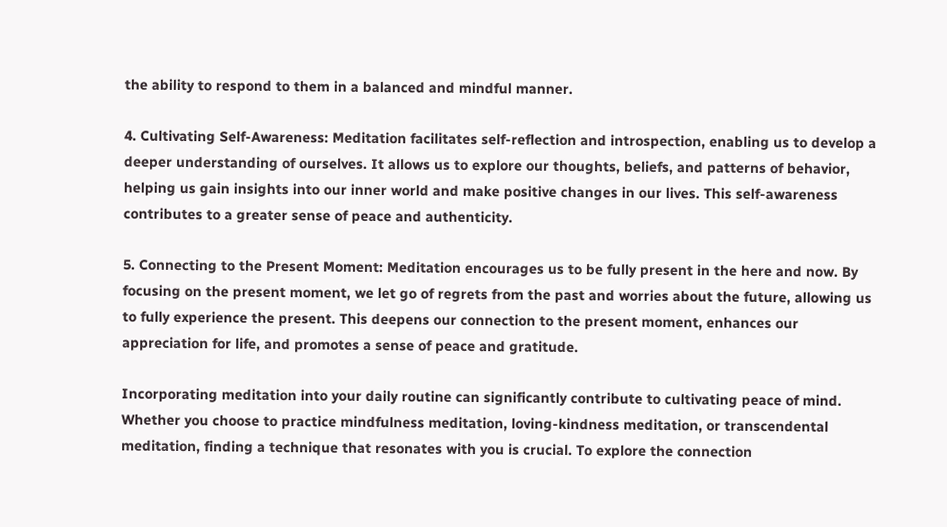the ability to respond to them in a balanced and mindful manner.

4. Cultivating Self-Awareness: Meditation facilitates self-reflection and introspection, enabling us to develop a deeper understanding of ourselves. It allows us to explore our thoughts, beliefs, and patterns of behavior, helping us gain insights into our inner world and make positive changes in our lives. This self-awareness contributes to a greater sense of peace and authenticity.

5. Connecting to the Present Moment: Meditation encourages us to be fully present in the here and now. By focusing on the present moment, we let go of regrets from the past and worries about the future, allowing us to fully experience the present. This deepens our connection to the present moment, enhances our appreciation for life, and promotes a sense of peace and gratitude.

Incorporating meditation into your daily routine can significantly contribute to cultivating peace of mind. Whether you choose to practice mindfulness meditation, loving-kindness meditation, or transcendental meditation, finding a technique that resonates with you is crucial. To explore the connection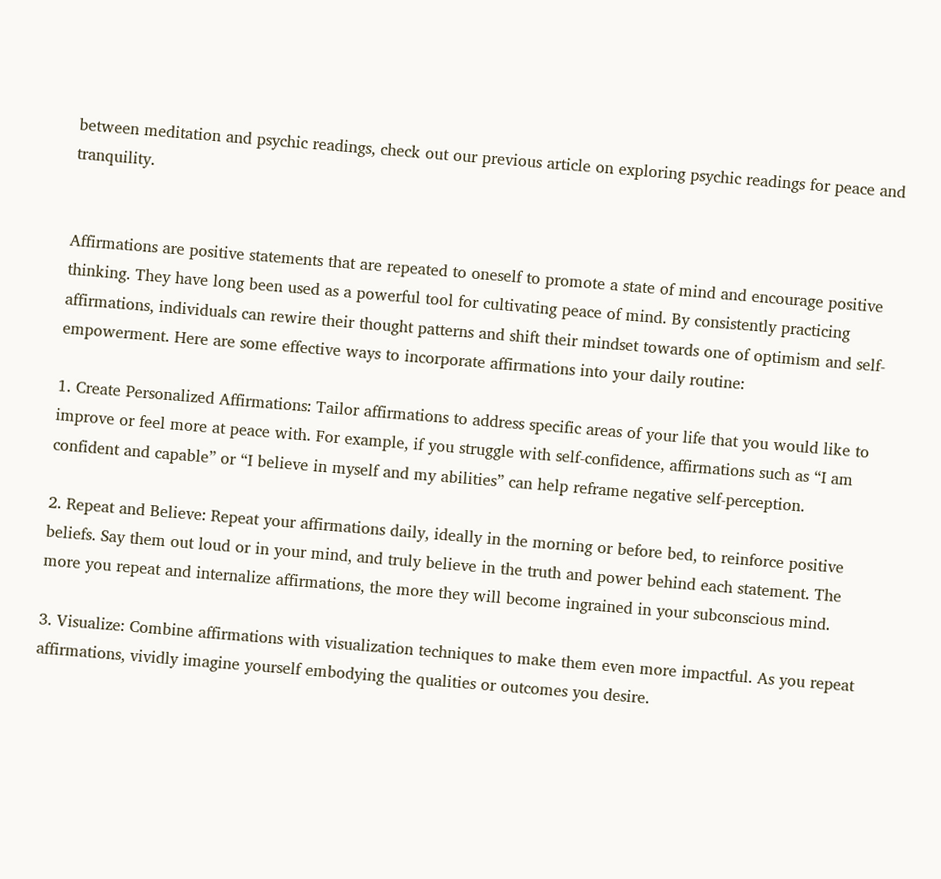between meditation and psychic readings, check out our previous article on exploring psychic readings for peace and tranquility.


Affirmations are positive statements that are repeated to oneself to promote a state of mind and encourage positive thinking. They have long been used as a powerful tool for cultivating peace of mind. By consistently practicing affirmations, individuals can rewire their thought patterns and shift their mindset towards one of optimism and self-empowerment. Here are some effective ways to incorporate affirmations into your daily routine:

1. Create Personalized Affirmations: Tailor affirmations to address specific areas of your life that you would like to improve or feel more at peace with. For example, if you struggle with self-confidence, affirmations such as “I am confident and capable” or “I believe in myself and my abilities” can help reframe negative self-perception.

2. Repeat and Believe: Repeat your affirmations daily, ideally in the morning or before bed, to reinforce positive beliefs. Say them out loud or in your mind, and truly believe in the truth and power behind each statement. The more you repeat and internalize affirmations, the more they will become ingrained in your subconscious mind.

3. Visualize: Combine affirmations with visualization techniques to make them even more impactful. As you repeat affirmations, vividly imagine yourself embodying the qualities or outcomes you desire.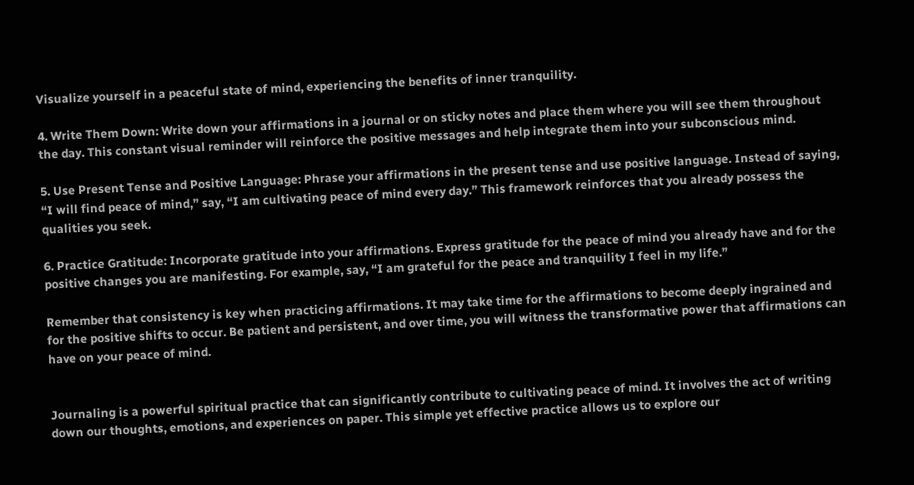Visualize yourself in a peaceful state of mind, experiencing the benefits of inner tranquility.

4. Write Them Down: Write down your affirmations in a journal or on sticky notes and place them where you will see them throughout the day. This constant visual reminder will reinforce the positive messages and help integrate them into your subconscious mind.

5. Use Present Tense and Positive Language: Phrase your affirmations in the present tense and use positive language. Instead of saying, “I will find peace of mind,” say, “I am cultivating peace of mind every day.” This framework reinforces that you already possess the qualities you seek.

6. Practice Gratitude: Incorporate gratitude into your affirmations. Express gratitude for the peace of mind you already have and for the positive changes you are manifesting. For example, say, “I am grateful for the peace and tranquility I feel in my life.”

Remember that consistency is key when practicing affirmations. It may take time for the affirmations to become deeply ingrained and for the positive shifts to occur. Be patient and persistent, and over time, you will witness the transformative power that affirmations can have on your peace of mind.


Journaling is a powerful spiritual practice that can significantly contribute to cultivating peace of mind. It involves the act of writing down our thoughts, emotions, and experiences on paper. This simple yet effective practice allows us to explore our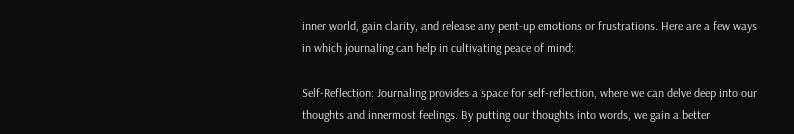inner world, gain clarity, and release any pent-up emotions or frustrations. Here are a few ways in which journaling can help in cultivating peace of mind:

Self-Reflection: Journaling provides a space for self-reflection, where we can delve deep into our thoughts and innermost feelings. By putting our thoughts into words, we gain a better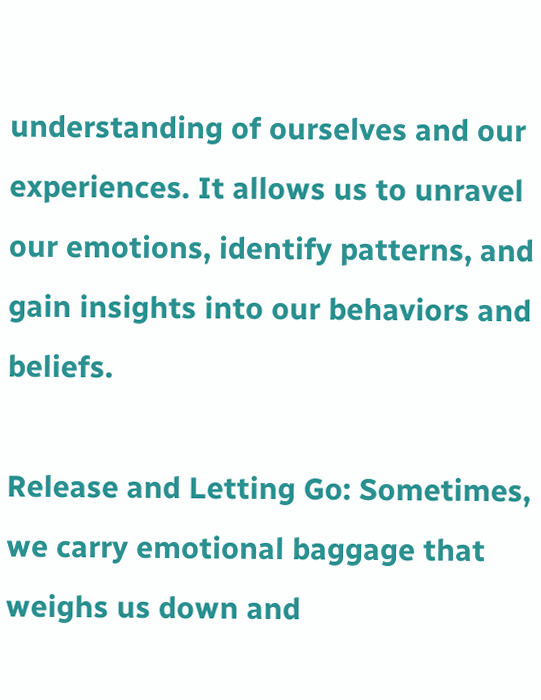understanding of ourselves and our experiences. It allows us to unravel our emotions, identify patterns, and gain insights into our behaviors and beliefs.

Release and Letting Go: Sometimes, we carry emotional baggage that weighs us down and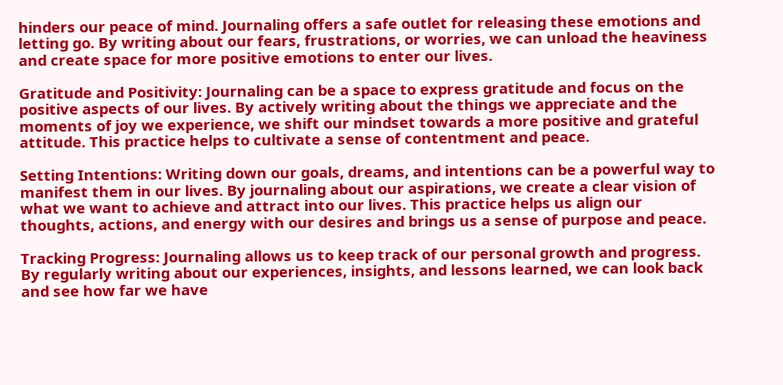hinders our peace of mind. Journaling offers a safe outlet for releasing these emotions and letting go. By writing about our fears, frustrations, or worries, we can unload the heaviness and create space for more positive emotions to enter our lives.

Gratitude and Positivity: Journaling can be a space to express gratitude and focus on the positive aspects of our lives. By actively writing about the things we appreciate and the moments of joy we experience, we shift our mindset towards a more positive and grateful attitude. This practice helps to cultivate a sense of contentment and peace.

Setting Intentions: Writing down our goals, dreams, and intentions can be a powerful way to manifest them in our lives. By journaling about our aspirations, we create a clear vision of what we want to achieve and attract into our lives. This practice helps us align our thoughts, actions, and energy with our desires and brings us a sense of purpose and peace.

Tracking Progress: Journaling allows us to keep track of our personal growth and progress. By regularly writing about our experiences, insights, and lessons learned, we can look back and see how far we have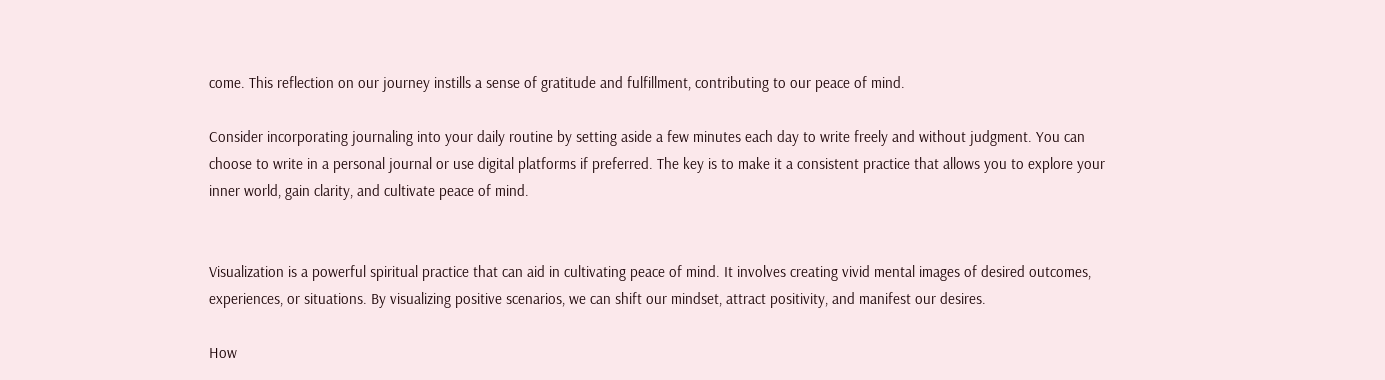come. This reflection on our journey instills a sense of gratitude and fulfillment, contributing to our peace of mind.

Consider incorporating journaling into your daily routine by setting aside a few minutes each day to write freely and without judgment. You can choose to write in a personal journal or use digital platforms if preferred. The key is to make it a consistent practice that allows you to explore your inner world, gain clarity, and cultivate peace of mind.


Visualization is a powerful spiritual practice that can aid in cultivating peace of mind. It involves creating vivid mental images of desired outcomes, experiences, or situations. By visualizing positive scenarios, we can shift our mindset, attract positivity, and manifest our desires.

How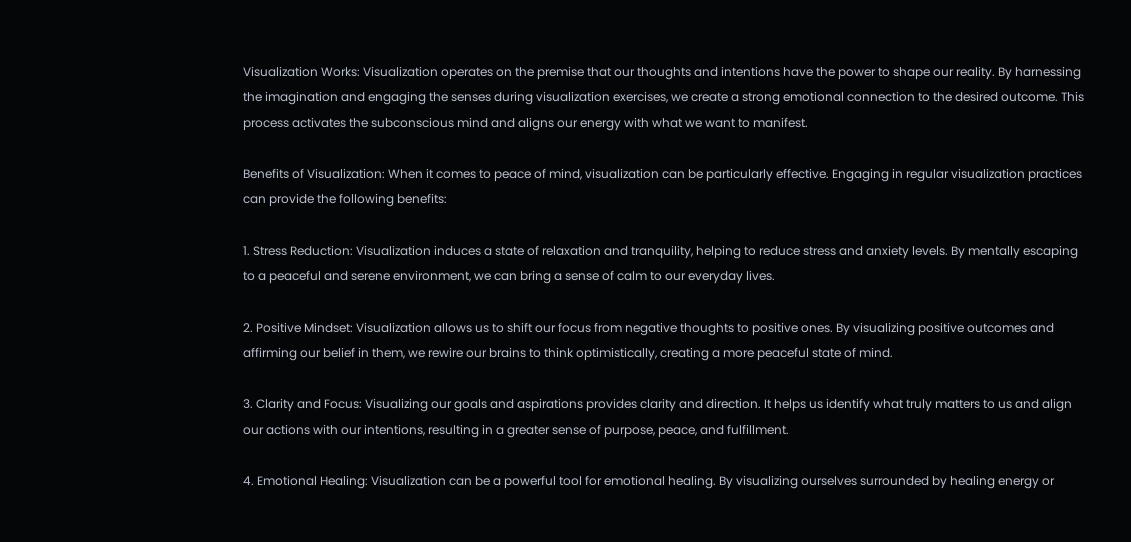Visualization Works: Visualization operates on the premise that our thoughts and intentions have the power to shape our reality. By harnessing the imagination and engaging the senses during visualization exercises, we create a strong emotional connection to the desired outcome. This process activates the subconscious mind and aligns our energy with what we want to manifest.

Benefits of Visualization: When it comes to peace of mind, visualization can be particularly effective. Engaging in regular visualization practices can provide the following benefits:

1. Stress Reduction: Visualization induces a state of relaxation and tranquility, helping to reduce stress and anxiety levels. By mentally escaping to a peaceful and serene environment, we can bring a sense of calm to our everyday lives.

2. Positive Mindset: Visualization allows us to shift our focus from negative thoughts to positive ones. By visualizing positive outcomes and affirming our belief in them, we rewire our brains to think optimistically, creating a more peaceful state of mind.

3. Clarity and Focus: Visualizing our goals and aspirations provides clarity and direction. It helps us identify what truly matters to us and align our actions with our intentions, resulting in a greater sense of purpose, peace, and fulfillment.

4. Emotional Healing: Visualization can be a powerful tool for emotional healing. By visualizing ourselves surrounded by healing energy or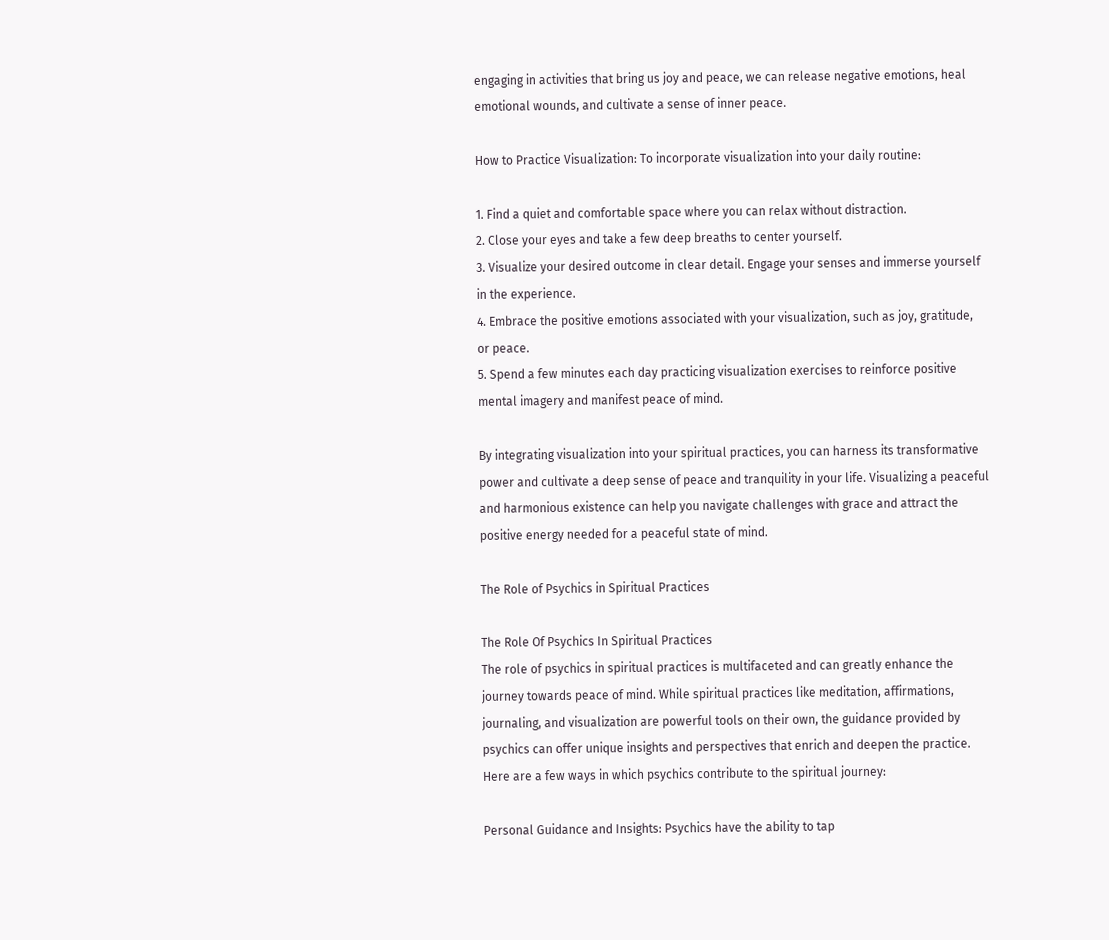engaging in activities that bring us joy and peace, we can release negative emotions, heal emotional wounds, and cultivate a sense of inner peace.

How to Practice Visualization: To incorporate visualization into your daily routine:

1. Find a quiet and comfortable space where you can relax without distraction.
2. Close your eyes and take a few deep breaths to center yourself.
3. Visualize your desired outcome in clear detail. Engage your senses and immerse yourself in the experience.
4. Embrace the positive emotions associated with your visualization, such as joy, gratitude, or peace.
5. Spend a few minutes each day practicing visualization exercises to reinforce positive mental imagery and manifest peace of mind.

By integrating visualization into your spiritual practices, you can harness its transformative power and cultivate a deep sense of peace and tranquility in your life. Visualizing a peaceful and harmonious existence can help you navigate challenges with grace and attract the positive energy needed for a peaceful state of mind.

The Role of Psychics in Spiritual Practices

The Role Of Psychics In Spiritual Practices
The role of psychics in spiritual practices is multifaceted and can greatly enhance the journey towards peace of mind. While spiritual practices like meditation, affirmations, journaling, and visualization are powerful tools on their own, the guidance provided by psychics can offer unique insights and perspectives that enrich and deepen the practice. Here are a few ways in which psychics contribute to the spiritual journey:

Personal Guidance and Insights: Psychics have the ability to tap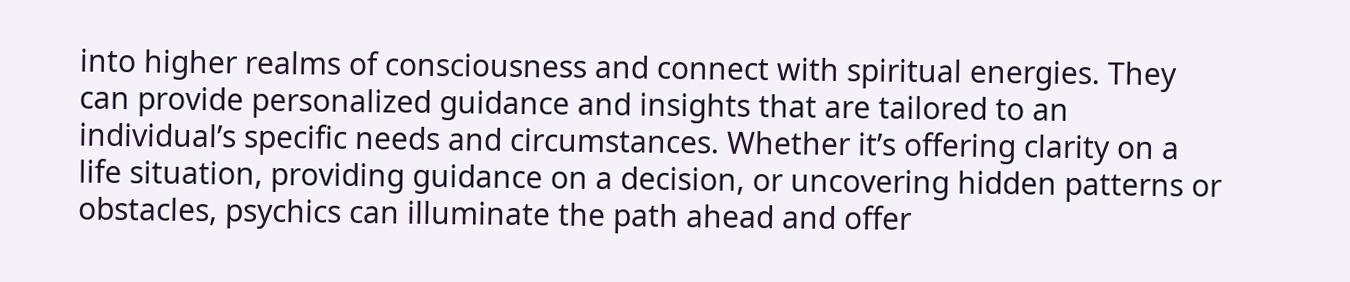into higher realms of consciousness and connect with spiritual energies. They can provide personalized guidance and insights that are tailored to an individual’s specific needs and circumstances. Whether it’s offering clarity on a life situation, providing guidance on a decision, or uncovering hidden patterns or obstacles, psychics can illuminate the path ahead and offer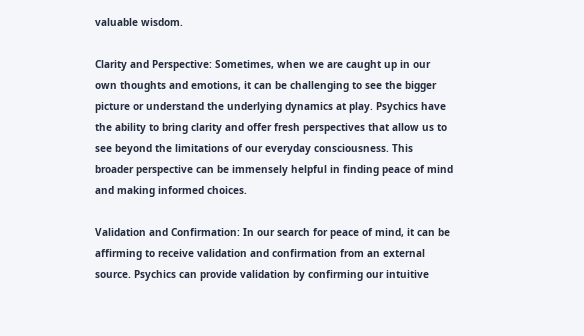valuable wisdom.

Clarity and Perspective: Sometimes, when we are caught up in our own thoughts and emotions, it can be challenging to see the bigger picture or understand the underlying dynamics at play. Psychics have the ability to bring clarity and offer fresh perspectives that allow us to see beyond the limitations of our everyday consciousness. This broader perspective can be immensely helpful in finding peace of mind and making informed choices.

Validation and Confirmation: In our search for peace of mind, it can be affirming to receive validation and confirmation from an external source. Psychics can provide validation by confirming our intuitive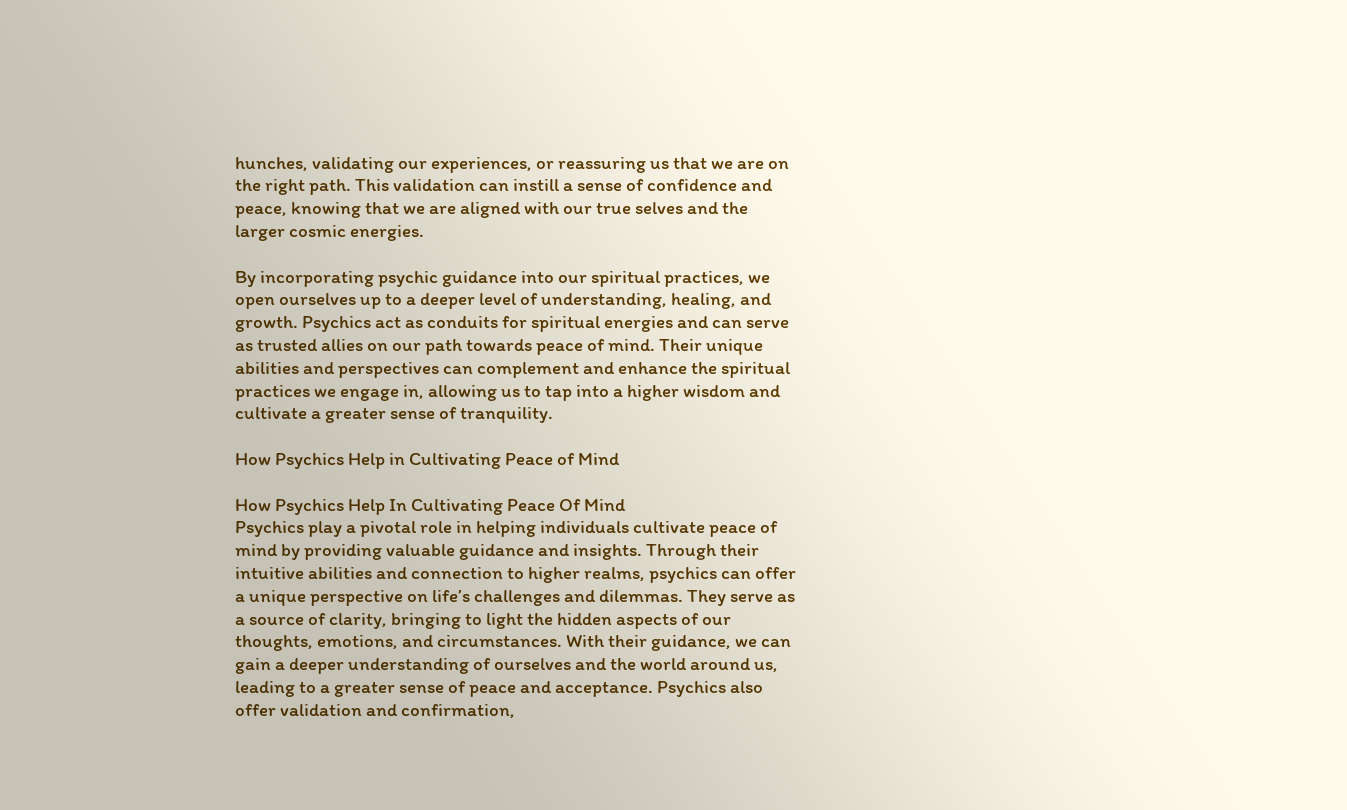hunches, validating our experiences, or reassuring us that we are on the right path. This validation can instill a sense of confidence and peace, knowing that we are aligned with our true selves and the larger cosmic energies.

By incorporating psychic guidance into our spiritual practices, we open ourselves up to a deeper level of understanding, healing, and growth. Psychics act as conduits for spiritual energies and can serve as trusted allies on our path towards peace of mind. Their unique abilities and perspectives can complement and enhance the spiritual practices we engage in, allowing us to tap into a higher wisdom and cultivate a greater sense of tranquility.

How Psychics Help in Cultivating Peace of Mind

How Psychics Help In Cultivating Peace Of Mind
Psychics play a pivotal role in helping individuals cultivate peace of mind by providing valuable guidance and insights. Through their intuitive abilities and connection to higher realms, psychics can offer a unique perspective on life’s challenges and dilemmas. They serve as a source of clarity, bringing to light the hidden aspects of our thoughts, emotions, and circumstances. With their guidance, we can gain a deeper understanding of ourselves and the world around us, leading to a greater sense of peace and acceptance. Psychics also offer validation and confirmation,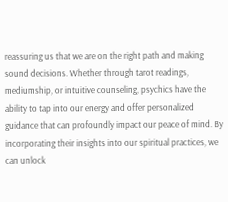reassuring us that we are on the right path and making sound decisions. Whether through tarot readings, mediumship, or intuitive counseling, psychics have the ability to tap into our energy and offer personalized guidance that can profoundly impact our peace of mind. By incorporating their insights into our spiritual practices, we can unlock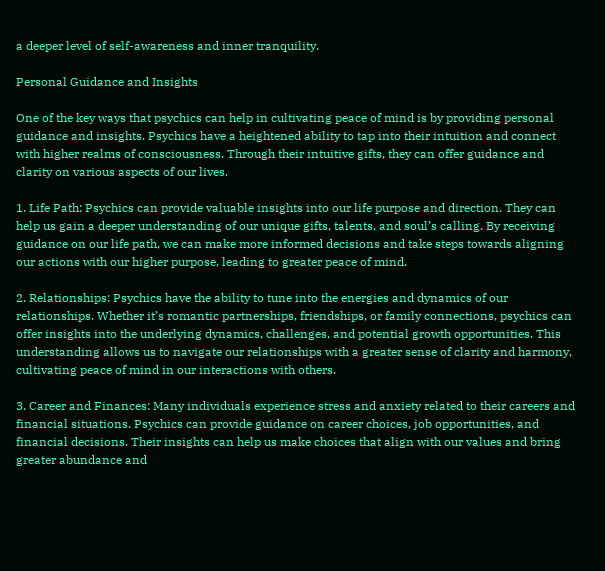a deeper level of self-awareness and inner tranquility.

Personal Guidance and Insights

One of the key ways that psychics can help in cultivating peace of mind is by providing personal guidance and insights. Psychics have a heightened ability to tap into their intuition and connect with higher realms of consciousness. Through their intuitive gifts, they can offer guidance and clarity on various aspects of our lives.

1. Life Path: Psychics can provide valuable insights into our life purpose and direction. They can help us gain a deeper understanding of our unique gifts, talents, and soul’s calling. By receiving guidance on our life path, we can make more informed decisions and take steps towards aligning our actions with our higher purpose, leading to greater peace of mind.

2. Relationships: Psychics have the ability to tune into the energies and dynamics of our relationships. Whether it’s romantic partnerships, friendships, or family connections, psychics can offer insights into the underlying dynamics, challenges, and potential growth opportunities. This understanding allows us to navigate our relationships with a greater sense of clarity and harmony, cultivating peace of mind in our interactions with others.

3. Career and Finances: Many individuals experience stress and anxiety related to their careers and financial situations. Psychics can provide guidance on career choices, job opportunities, and financial decisions. Their insights can help us make choices that align with our values and bring greater abundance and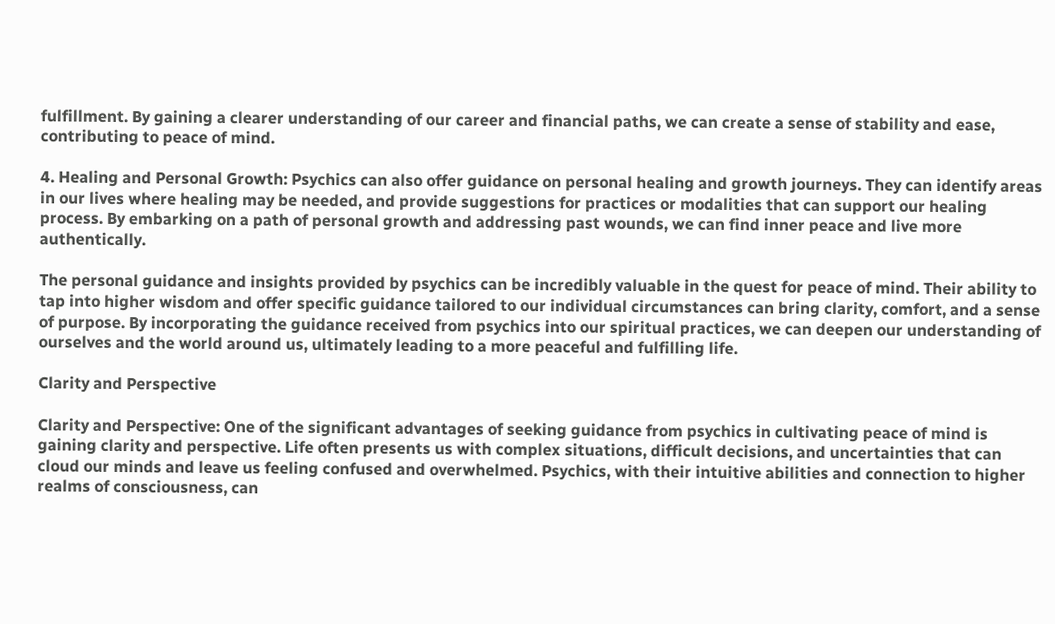fulfillment. By gaining a clearer understanding of our career and financial paths, we can create a sense of stability and ease, contributing to peace of mind.

4. Healing and Personal Growth: Psychics can also offer guidance on personal healing and growth journeys. They can identify areas in our lives where healing may be needed, and provide suggestions for practices or modalities that can support our healing process. By embarking on a path of personal growth and addressing past wounds, we can find inner peace and live more authentically.

The personal guidance and insights provided by psychics can be incredibly valuable in the quest for peace of mind. Their ability to tap into higher wisdom and offer specific guidance tailored to our individual circumstances can bring clarity, comfort, and a sense of purpose. By incorporating the guidance received from psychics into our spiritual practices, we can deepen our understanding of ourselves and the world around us, ultimately leading to a more peaceful and fulfilling life.

Clarity and Perspective

Clarity and Perspective: One of the significant advantages of seeking guidance from psychics in cultivating peace of mind is gaining clarity and perspective. Life often presents us with complex situations, difficult decisions, and uncertainties that can cloud our minds and leave us feeling confused and overwhelmed. Psychics, with their intuitive abilities and connection to higher realms of consciousness, can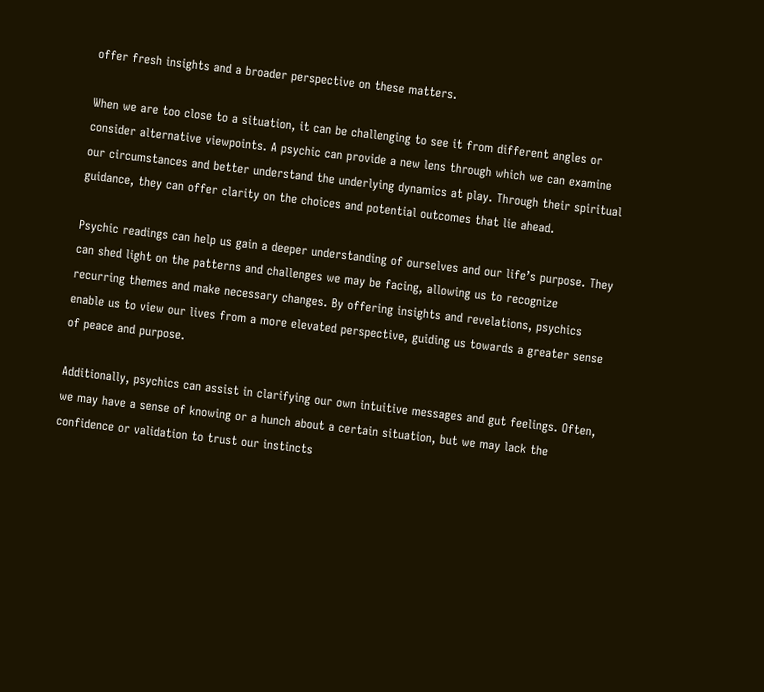offer fresh insights and a broader perspective on these matters.

When we are too close to a situation, it can be challenging to see it from different angles or consider alternative viewpoints. A psychic can provide a new lens through which we can examine our circumstances and better understand the underlying dynamics at play. Through their spiritual guidance, they can offer clarity on the choices and potential outcomes that lie ahead.

Psychic readings can help us gain a deeper understanding of ourselves and our life’s purpose. They can shed light on the patterns and challenges we may be facing, allowing us to recognize recurring themes and make necessary changes. By offering insights and revelations, psychics enable us to view our lives from a more elevated perspective, guiding us towards a greater sense of peace and purpose.

Additionally, psychics can assist in clarifying our own intuitive messages and gut feelings. Often, we may have a sense of knowing or a hunch about a certain situation, but we may lack the confidence or validation to trust our instincts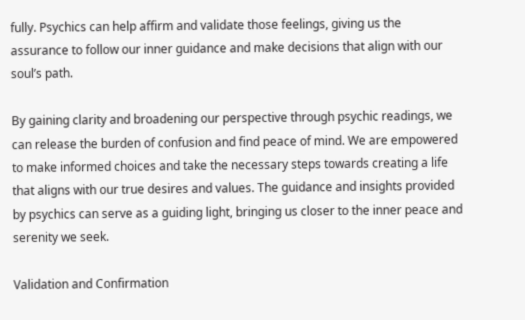fully. Psychics can help affirm and validate those feelings, giving us the assurance to follow our inner guidance and make decisions that align with our soul’s path.

By gaining clarity and broadening our perspective through psychic readings, we can release the burden of confusion and find peace of mind. We are empowered to make informed choices and take the necessary steps towards creating a life that aligns with our true desires and values. The guidance and insights provided by psychics can serve as a guiding light, bringing us closer to the inner peace and serenity we seek.

Validation and Confirmation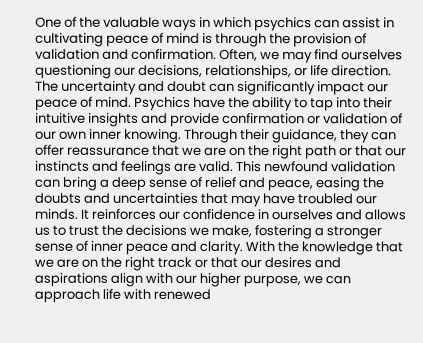One of the valuable ways in which psychics can assist in cultivating peace of mind is through the provision of validation and confirmation. Often, we may find ourselves questioning our decisions, relationships, or life direction. The uncertainty and doubt can significantly impact our peace of mind. Psychics have the ability to tap into their intuitive insights and provide confirmation or validation of our own inner knowing. Through their guidance, they can offer reassurance that we are on the right path or that our instincts and feelings are valid. This newfound validation can bring a deep sense of relief and peace, easing the doubts and uncertainties that may have troubled our minds. It reinforces our confidence in ourselves and allows us to trust the decisions we make, fostering a stronger sense of inner peace and clarity. With the knowledge that we are on the right track or that our desires and aspirations align with our higher purpose, we can approach life with renewed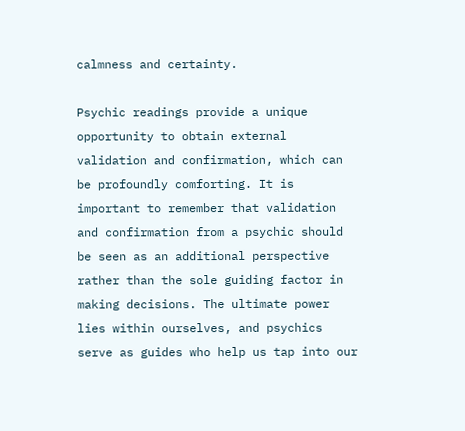calmness and certainty.

Psychic readings provide a unique opportunity to obtain external validation and confirmation, which can be profoundly comforting. It is important to remember that validation and confirmation from a psychic should be seen as an additional perspective rather than the sole guiding factor in making decisions. The ultimate power lies within ourselves, and psychics serve as guides who help us tap into our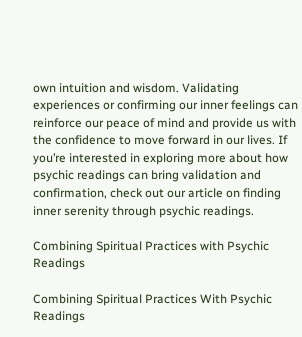own intuition and wisdom. Validating experiences or confirming our inner feelings can reinforce our peace of mind and provide us with the confidence to move forward in our lives. If you’re interested in exploring more about how psychic readings can bring validation and confirmation, check out our article on finding inner serenity through psychic readings.

Combining Spiritual Practices with Psychic Readings

Combining Spiritual Practices With Psychic Readings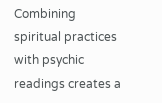Combining spiritual practices with psychic readings creates a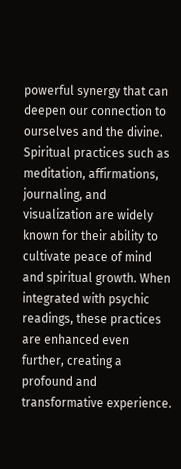powerful synergy that can deepen our connection to ourselves and the divine. Spiritual practices such as meditation, affirmations, journaling, and visualization are widely known for their ability to cultivate peace of mind and spiritual growth. When integrated with psychic readings, these practices are enhanced even further, creating a profound and transformative experience.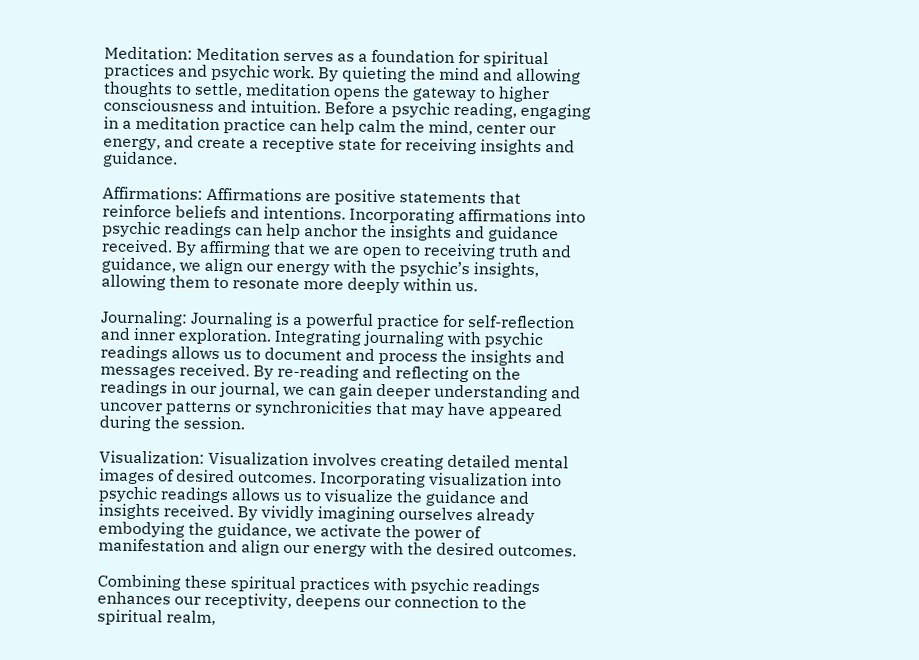Meditation: Meditation serves as a foundation for spiritual practices and psychic work. By quieting the mind and allowing thoughts to settle, meditation opens the gateway to higher consciousness and intuition. Before a psychic reading, engaging in a meditation practice can help calm the mind, center our energy, and create a receptive state for receiving insights and guidance.

Affirmations: Affirmations are positive statements that reinforce beliefs and intentions. Incorporating affirmations into psychic readings can help anchor the insights and guidance received. By affirming that we are open to receiving truth and guidance, we align our energy with the psychic’s insights, allowing them to resonate more deeply within us.

Journaling: Journaling is a powerful practice for self-reflection and inner exploration. Integrating journaling with psychic readings allows us to document and process the insights and messages received. By re-reading and reflecting on the readings in our journal, we can gain deeper understanding and uncover patterns or synchronicities that may have appeared during the session.

Visualization: Visualization involves creating detailed mental images of desired outcomes. Incorporating visualization into psychic readings allows us to visualize the guidance and insights received. By vividly imagining ourselves already embodying the guidance, we activate the power of manifestation and align our energy with the desired outcomes.

Combining these spiritual practices with psychic readings enhances our receptivity, deepens our connection to the spiritual realm,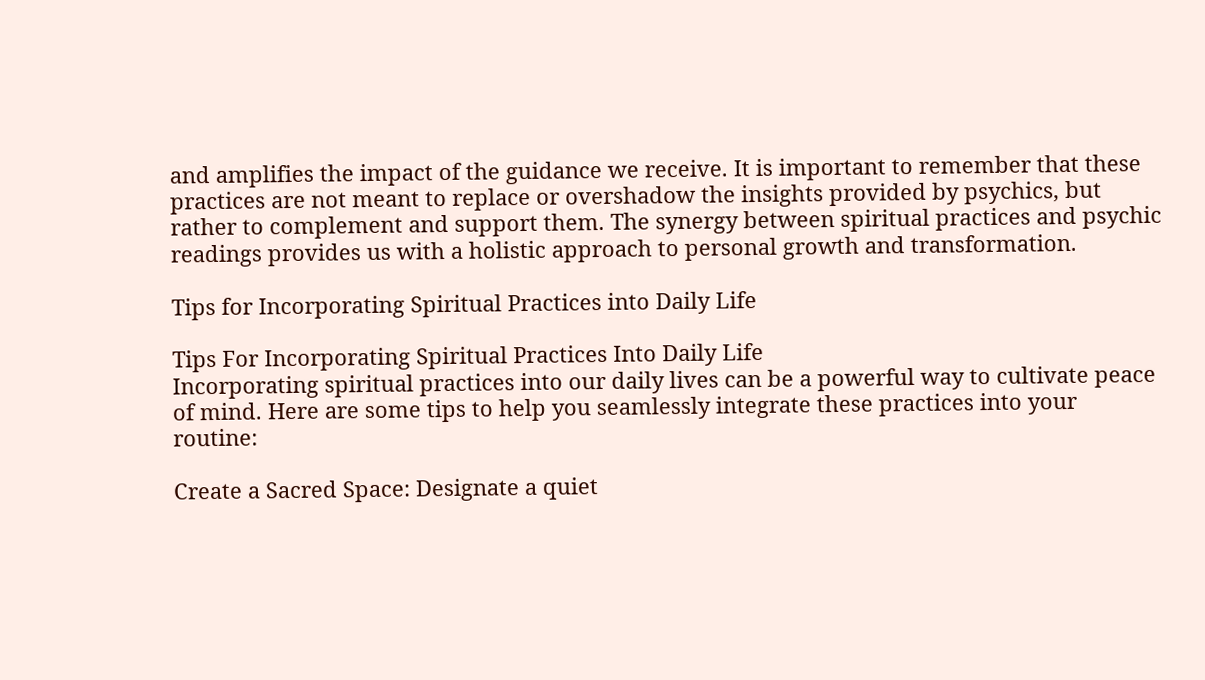and amplifies the impact of the guidance we receive. It is important to remember that these practices are not meant to replace or overshadow the insights provided by psychics, but rather to complement and support them. The synergy between spiritual practices and psychic readings provides us with a holistic approach to personal growth and transformation.

Tips for Incorporating Spiritual Practices into Daily Life

Tips For Incorporating Spiritual Practices Into Daily Life
Incorporating spiritual practices into our daily lives can be a powerful way to cultivate peace of mind. Here are some tips to help you seamlessly integrate these practices into your routine:

Create a Sacred Space: Designate a quiet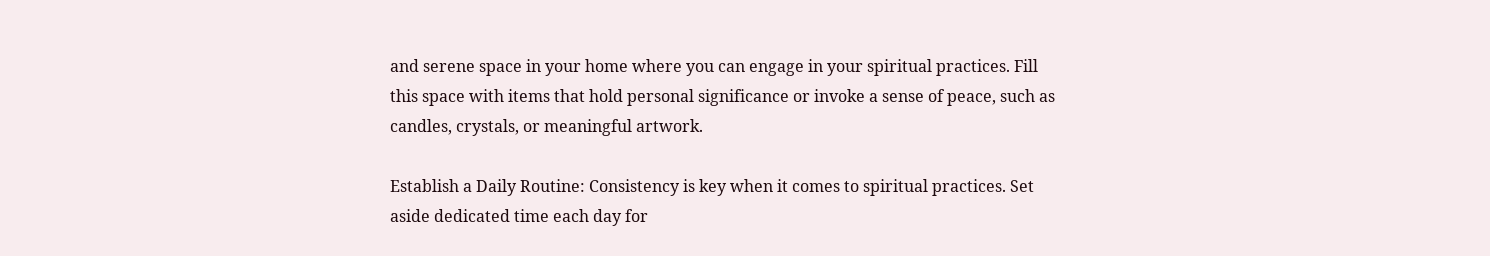and serene space in your home where you can engage in your spiritual practices. Fill this space with items that hold personal significance or invoke a sense of peace, such as candles, crystals, or meaningful artwork.

Establish a Daily Routine: Consistency is key when it comes to spiritual practices. Set aside dedicated time each day for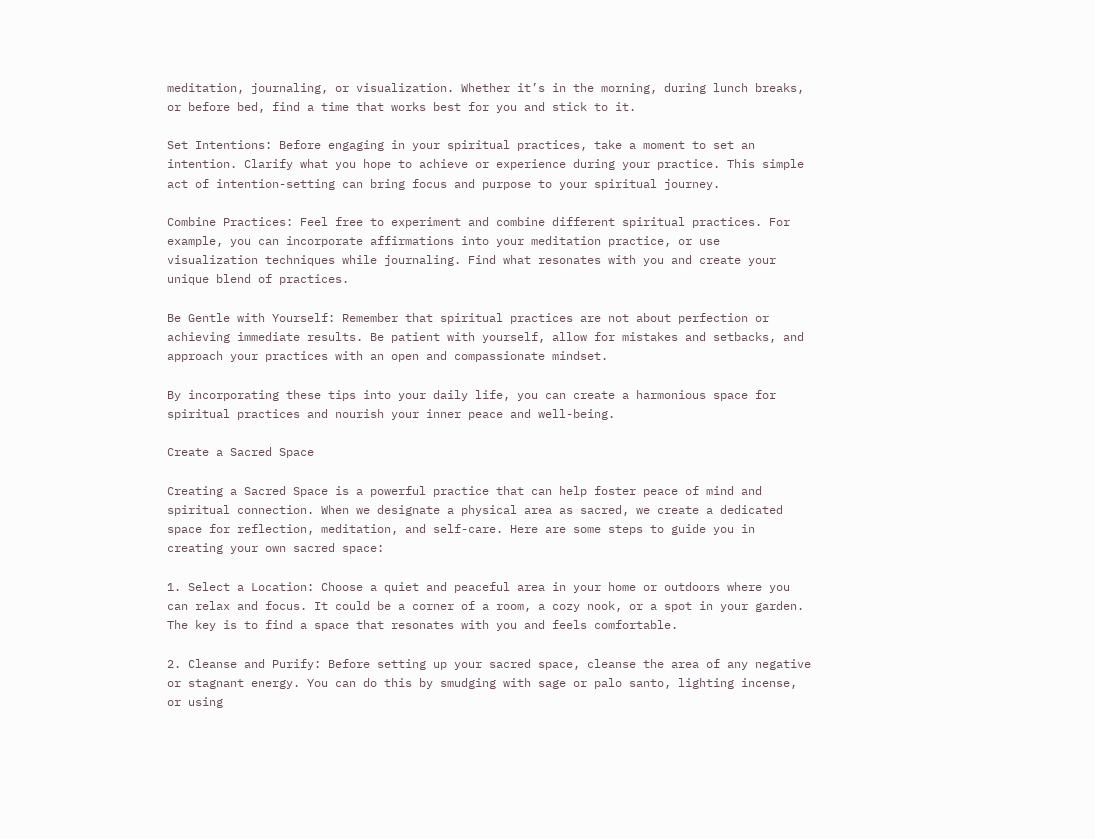meditation, journaling, or visualization. Whether it’s in the morning, during lunch breaks, or before bed, find a time that works best for you and stick to it.

Set Intentions: Before engaging in your spiritual practices, take a moment to set an intention. Clarify what you hope to achieve or experience during your practice. This simple act of intention-setting can bring focus and purpose to your spiritual journey.

Combine Practices: Feel free to experiment and combine different spiritual practices. For example, you can incorporate affirmations into your meditation practice, or use visualization techniques while journaling. Find what resonates with you and create your unique blend of practices.

Be Gentle with Yourself: Remember that spiritual practices are not about perfection or achieving immediate results. Be patient with yourself, allow for mistakes and setbacks, and approach your practices with an open and compassionate mindset.

By incorporating these tips into your daily life, you can create a harmonious space for spiritual practices and nourish your inner peace and well-being.

Create a Sacred Space

Creating a Sacred Space is a powerful practice that can help foster peace of mind and spiritual connection. When we designate a physical area as sacred, we create a dedicated space for reflection, meditation, and self-care. Here are some steps to guide you in creating your own sacred space:

1. Select a Location: Choose a quiet and peaceful area in your home or outdoors where you can relax and focus. It could be a corner of a room, a cozy nook, or a spot in your garden. The key is to find a space that resonates with you and feels comfortable.

2. Cleanse and Purify: Before setting up your sacred space, cleanse the area of any negative or stagnant energy. You can do this by smudging with sage or palo santo, lighting incense, or using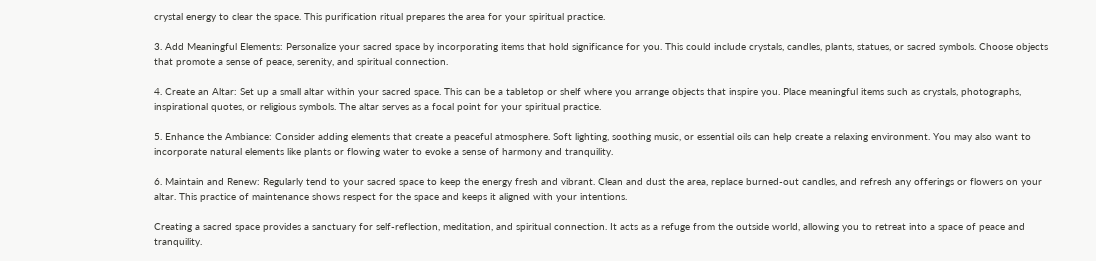crystal energy to clear the space. This purification ritual prepares the area for your spiritual practice.

3. Add Meaningful Elements: Personalize your sacred space by incorporating items that hold significance for you. This could include crystals, candles, plants, statues, or sacred symbols. Choose objects that promote a sense of peace, serenity, and spiritual connection.

4. Create an Altar: Set up a small altar within your sacred space. This can be a tabletop or shelf where you arrange objects that inspire you. Place meaningful items such as crystals, photographs, inspirational quotes, or religious symbols. The altar serves as a focal point for your spiritual practice.

5. Enhance the Ambiance: Consider adding elements that create a peaceful atmosphere. Soft lighting, soothing music, or essential oils can help create a relaxing environment. You may also want to incorporate natural elements like plants or flowing water to evoke a sense of harmony and tranquility.

6. Maintain and Renew: Regularly tend to your sacred space to keep the energy fresh and vibrant. Clean and dust the area, replace burned-out candles, and refresh any offerings or flowers on your altar. This practice of maintenance shows respect for the space and keeps it aligned with your intentions.

Creating a sacred space provides a sanctuary for self-reflection, meditation, and spiritual connection. It acts as a refuge from the outside world, allowing you to retreat into a space of peace and tranquility.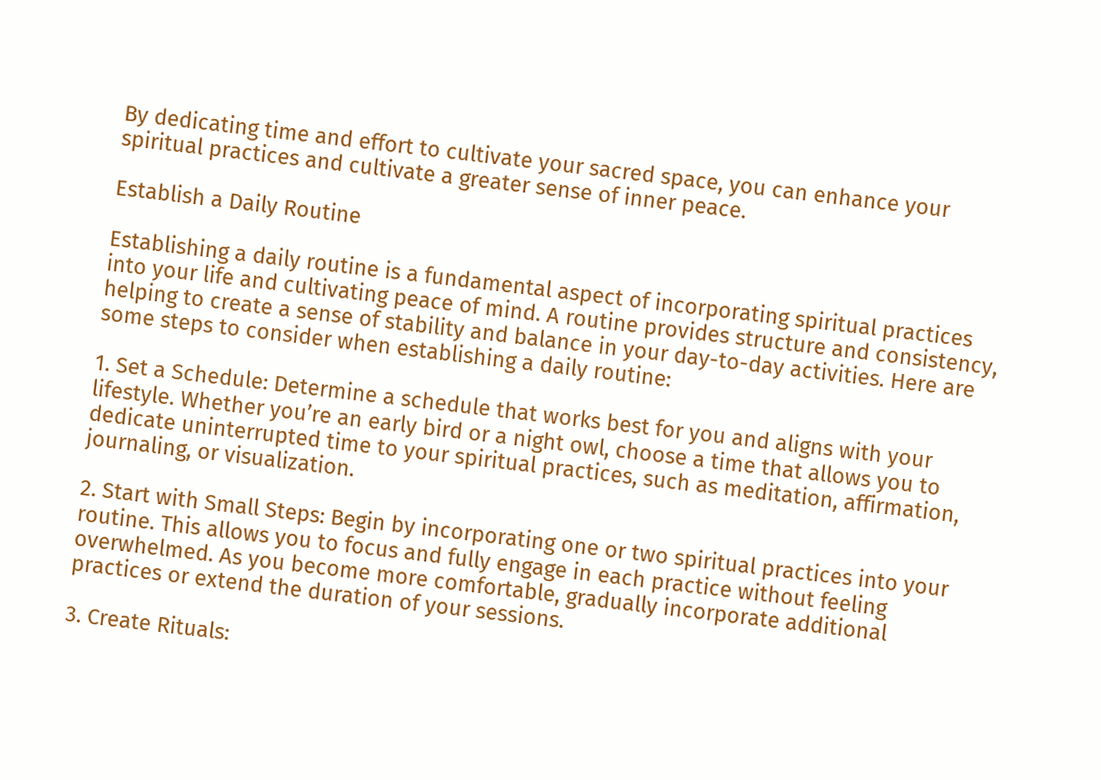By dedicating time and effort to cultivate your sacred space, you can enhance your spiritual practices and cultivate a greater sense of inner peace.

Establish a Daily Routine

Establishing a daily routine is a fundamental aspect of incorporating spiritual practices into your life and cultivating peace of mind. A routine provides structure and consistency, helping to create a sense of stability and balance in your day-to-day activities. Here are some steps to consider when establishing a daily routine:

1. Set a Schedule: Determine a schedule that works best for you and aligns with your lifestyle. Whether you’re an early bird or a night owl, choose a time that allows you to dedicate uninterrupted time to your spiritual practices, such as meditation, affirmation, journaling, or visualization.

2. Start with Small Steps: Begin by incorporating one or two spiritual practices into your routine. This allows you to focus and fully engage in each practice without feeling overwhelmed. As you become more comfortable, gradually incorporate additional practices or extend the duration of your sessions.

3. Create Rituals: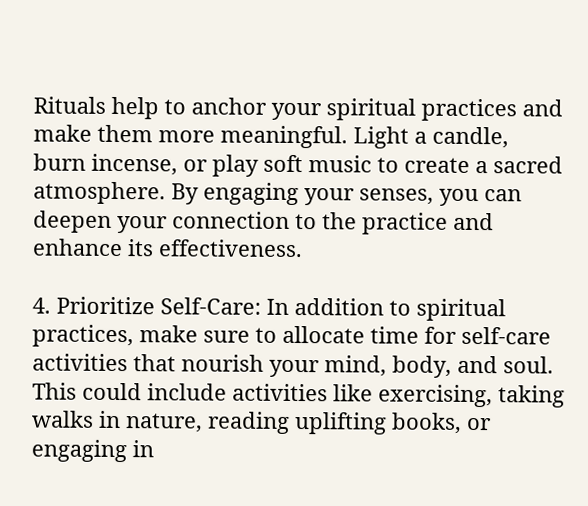Rituals help to anchor your spiritual practices and make them more meaningful. Light a candle, burn incense, or play soft music to create a sacred atmosphere. By engaging your senses, you can deepen your connection to the practice and enhance its effectiveness.

4. Prioritize Self-Care: In addition to spiritual practices, make sure to allocate time for self-care activities that nourish your mind, body, and soul. This could include activities like exercising, taking walks in nature, reading uplifting books, or engaging in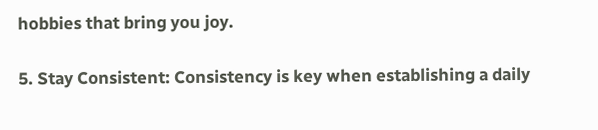hobbies that bring you joy.

5. Stay Consistent: Consistency is key when establishing a daily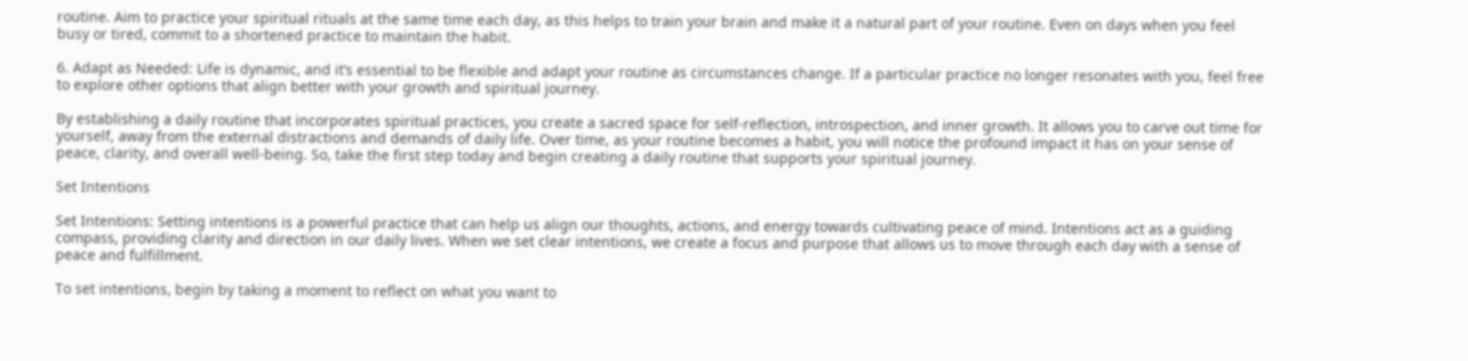routine. Aim to practice your spiritual rituals at the same time each day, as this helps to train your brain and make it a natural part of your routine. Even on days when you feel busy or tired, commit to a shortened practice to maintain the habit.

6. Adapt as Needed: Life is dynamic, and it’s essential to be flexible and adapt your routine as circumstances change. If a particular practice no longer resonates with you, feel free to explore other options that align better with your growth and spiritual journey.

By establishing a daily routine that incorporates spiritual practices, you create a sacred space for self-reflection, introspection, and inner growth. It allows you to carve out time for yourself, away from the external distractions and demands of daily life. Over time, as your routine becomes a habit, you will notice the profound impact it has on your sense of peace, clarity, and overall well-being. So, take the first step today and begin creating a daily routine that supports your spiritual journey.

Set Intentions

Set Intentions: Setting intentions is a powerful practice that can help us align our thoughts, actions, and energy towards cultivating peace of mind. Intentions act as a guiding compass, providing clarity and direction in our daily lives. When we set clear intentions, we create a focus and purpose that allows us to move through each day with a sense of peace and fulfillment.

To set intentions, begin by taking a moment to reflect on what you want to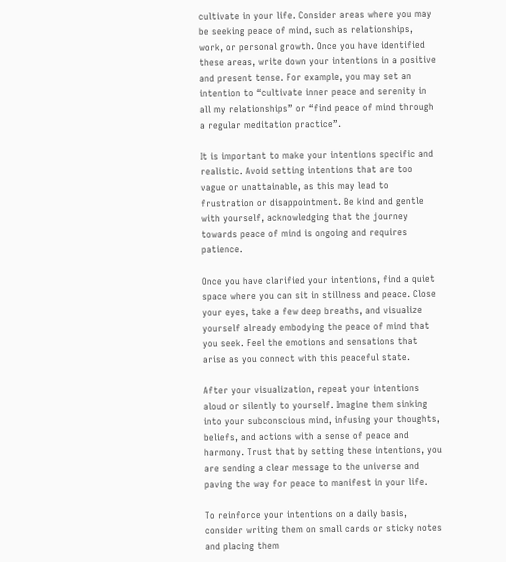cultivate in your life. Consider areas where you may be seeking peace of mind, such as relationships, work, or personal growth. Once you have identified these areas, write down your intentions in a positive and present tense. For example, you may set an intention to “cultivate inner peace and serenity in all my relationships” or “find peace of mind through a regular meditation practice”.

It is important to make your intentions specific and realistic. Avoid setting intentions that are too vague or unattainable, as this may lead to frustration or disappointment. Be kind and gentle with yourself, acknowledging that the journey towards peace of mind is ongoing and requires patience.

Once you have clarified your intentions, find a quiet space where you can sit in stillness and peace. Close your eyes, take a few deep breaths, and visualize yourself already embodying the peace of mind that you seek. Feel the emotions and sensations that arise as you connect with this peaceful state.

After your visualization, repeat your intentions aloud or silently to yourself. Imagine them sinking into your subconscious mind, infusing your thoughts, beliefs, and actions with a sense of peace and harmony. Trust that by setting these intentions, you are sending a clear message to the universe and paving the way for peace to manifest in your life.

To reinforce your intentions on a daily basis, consider writing them on small cards or sticky notes and placing them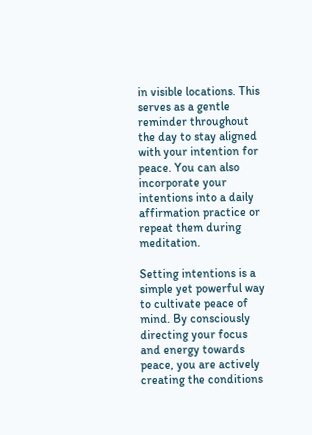in visible locations. This serves as a gentle reminder throughout the day to stay aligned with your intention for peace. You can also incorporate your intentions into a daily affirmation practice or repeat them during meditation.

Setting intentions is a simple yet powerful way to cultivate peace of mind. By consciously directing your focus and energy towards peace, you are actively creating the conditions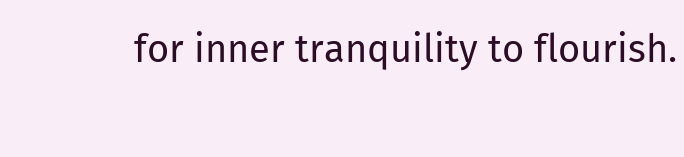for inner tranquility to flourish.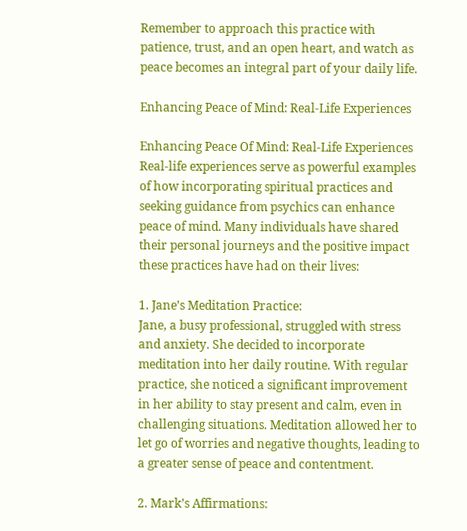Remember to approach this practice with patience, trust, and an open heart, and watch as peace becomes an integral part of your daily life.

Enhancing Peace of Mind: Real-Life Experiences

Enhancing Peace Of Mind: Real-Life Experiences
Real-life experiences serve as powerful examples of how incorporating spiritual practices and seeking guidance from psychics can enhance peace of mind. Many individuals have shared their personal journeys and the positive impact these practices have had on their lives:

1. Jane’s Meditation Practice:
Jane, a busy professional, struggled with stress and anxiety. She decided to incorporate meditation into her daily routine. With regular practice, she noticed a significant improvement in her ability to stay present and calm, even in challenging situations. Meditation allowed her to let go of worries and negative thoughts, leading to a greater sense of peace and contentment.

2. Mark’s Affirmations: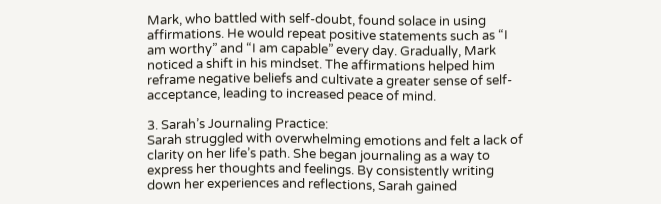Mark, who battled with self-doubt, found solace in using affirmations. He would repeat positive statements such as “I am worthy” and “I am capable” every day. Gradually, Mark noticed a shift in his mindset. The affirmations helped him reframe negative beliefs and cultivate a greater sense of self-acceptance, leading to increased peace of mind.

3. Sarah’s Journaling Practice:
Sarah struggled with overwhelming emotions and felt a lack of clarity on her life’s path. She began journaling as a way to express her thoughts and feelings. By consistently writing down her experiences and reflections, Sarah gained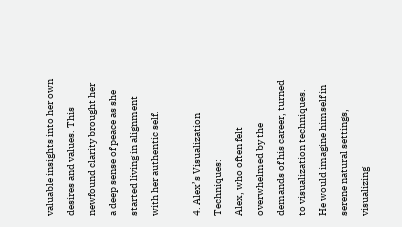valuable insights into her own desires and values. This newfound clarity brought her a deep sense of peace as she started living in alignment with her authentic self.

4. Alex’s Visualization Techniques:
Alex, who often felt overwhelmed by the demands of his career, turned to visualization techniques. He would imagine himself in serene natural settings, visualizing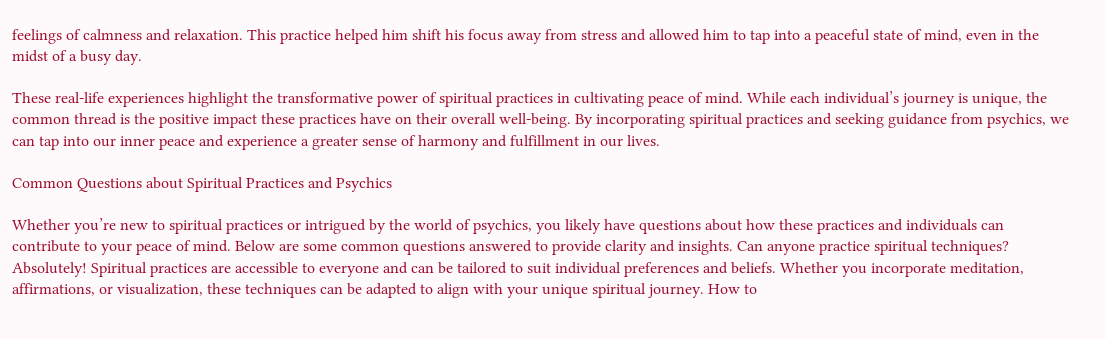feelings of calmness and relaxation. This practice helped him shift his focus away from stress and allowed him to tap into a peaceful state of mind, even in the midst of a busy day.

These real-life experiences highlight the transformative power of spiritual practices in cultivating peace of mind. While each individual’s journey is unique, the common thread is the positive impact these practices have on their overall well-being. By incorporating spiritual practices and seeking guidance from psychics, we can tap into our inner peace and experience a greater sense of harmony and fulfillment in our lives.

Common Questions about Spiritual Practices and Psychics

Whether you’re new to spiritual practices or intrigued by the world of psychics, you likely have questions about how these practices and individuals can contribute to your peace of mind. Below are some common questions answered to provide clarity and insights. Can anyone practice spiritual techniques? Absolutely! Spiritual practices are accessible to everyone and can be tailored to suit individual preferences and beliefs. Whether you incorporate meditation, affirmations, or visualization, these techniques can be adapted to align with your unique spiritual journey. How to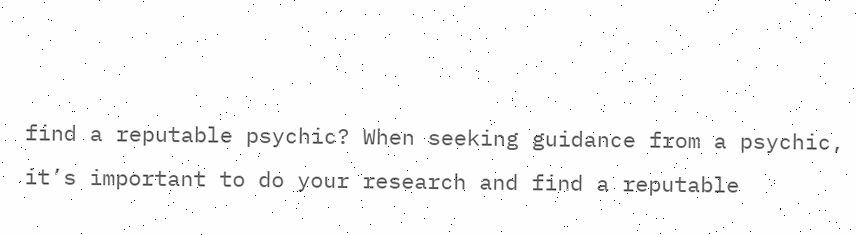find a reputable psychic? When seeking guidance from a psychic, it’s important to do your research and find a reputable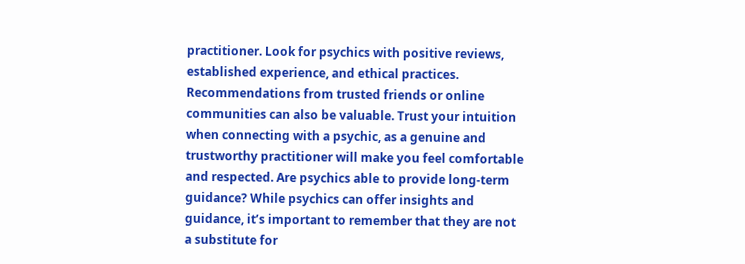practitioner. Look for psychics with positive reviews, established experience, and ethical practices. Recommendations from trusted friends or online communities can also be valuable. Trust your intuition when connecting with a psychic, as a genuine and trustworthy practitioner will make you feel comfortable and respected. Are psychics able to provide long-term guidance? While psychics can offer insights and guidance, it’s important to remember that they are not a substitute for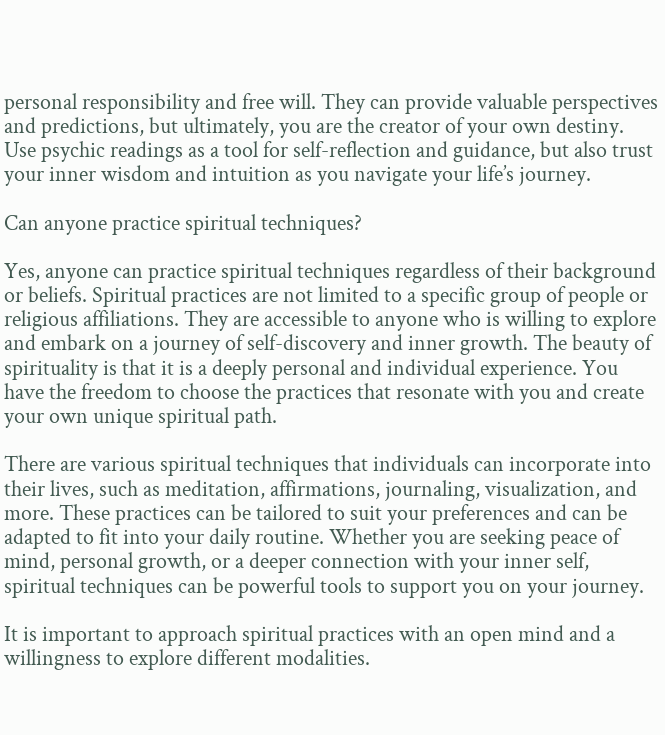personal responsibility and free will. They can provide valuable perspectives and predictions, but ultimately, you are the creator of your own destiny. Use psychic readings as a tool for self-reflection and guidance, but also trust your inner wisdom and intuition as you navigate your life’s journey.

Can anyone practice spiritual techniques?

Yes, anyone can practice spiritual techniques regardless of their background or beliefs. Spiritual practices are not limited to a specific group of people or religious affiliations. They are accessible to anyone who is willing to explore and embark on a journey of self-discovery and inner growth. The beauty of spirituality is that it is a deeply personal and individual experience. You have the freedom to choose the practices that resonate with you and create your own unique spiritual path.

There are various spiritual techniques that individuals can incorporate into their lives, such as meditation, affirmations, journaling, visualization, and more. These practices can be tailored to suit your preferences and can be adapted to fit into your daily routine. Whether you are seeking peace of mind, personal growth, or a deeper connection with your inner self, spiritual techniques can be powerful tools to support you on your journey.

It is important to approach spiritual practices with an open mind and a willingness to explore different modalities.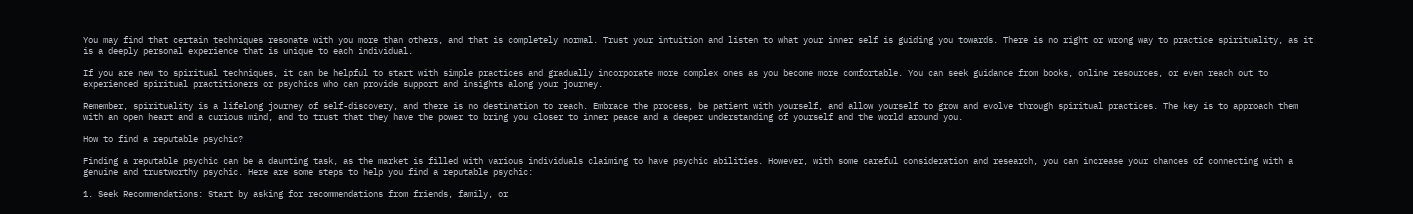You may find that certain techniques resonate with you more than others, and that is completely normal. Trust your intuition and listen to what your inner self is guiding you towards. There is no right or wrong way to practice spirituality, as it is a deeply personal experience that is unique to each individual.

If you are new to spiritual techniques, it can be helpful to start with simple practices and gradually incorporate more complex ones as you become more comfortable. You can seek guidance from books, online resources, or even reach out to experienced spiritual practitioners or psychics who can provide support and insights along your journey.

Remember, spirituality is a lifelong journey of self-discovery, and there is no destination to reach. Embrace the process, be patient with yourself, and allow yourself to grow and evolve through spiritual practices. The key is to approach them with an open heart and a curious mind, and to trust that they have the power to bring you closer to inner peace and a deeper understanding of yourself and the world around you.

How to find a reputable psychic?

Finding a reputable psychic can be a daunting task, as the market is filled with various individuals claiming to have psychic abilities. However, with some careful consideration and research, you can increase your chances of connecting with a genuine and trustworthy psychic. Here are some steps to help you find a reputable psychic:

1. Seek Recommendations: Start by asking for recommendations from friends, family, or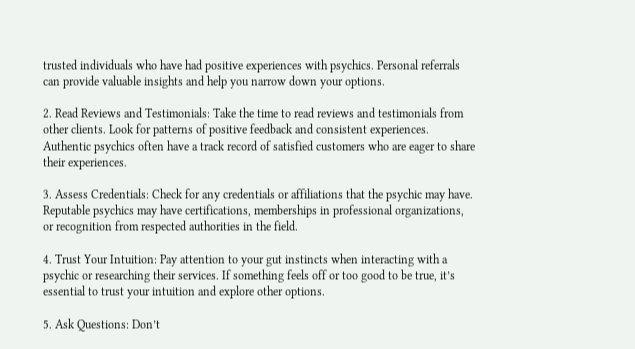trusted individuals who have had positive experiences with psychics. Personal referrals can provide valuable insights and help you narrow down your options.

2. Read Reviews and Testimonials: Take the time to read reviews and testimonials from other clients. Look for patterns of positive feedback and consistent experiences. Authentic psychics often have a track record of satisfied customers who are eager to share their experiences.

3. Assess Credentials: Check for any credentials or affiliations that the psychic may have. Reputable psychics may have certifications, memberships in professional organizations, or recognition from respected authorities in the field.

4. Trust Your Intuition: Pay attention to your gut instincts when interacting with a psychic or researching their services. If something feels off or too good to be true, it’s essential to trust your intuition and explore other options.

5. Ask Questions: Don’t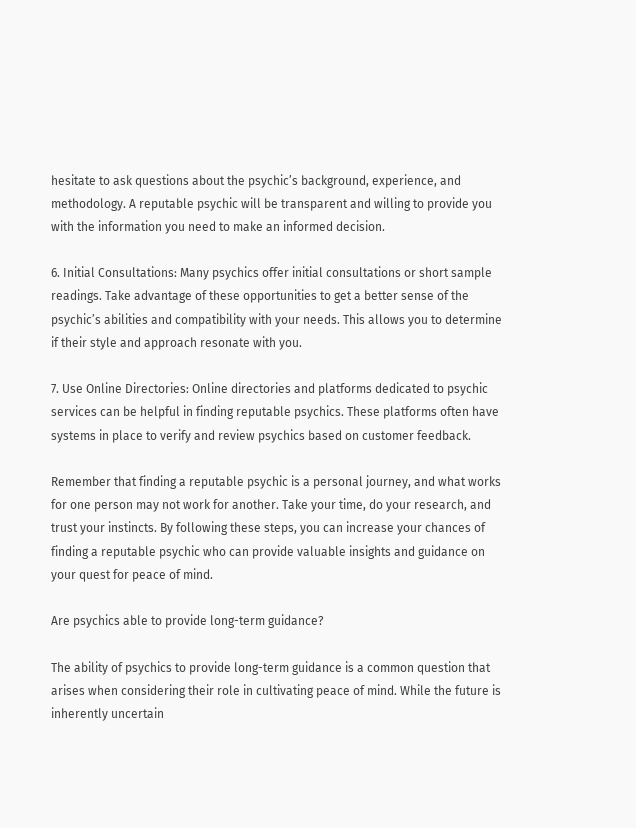hesitate to ask questions about the psychic’s background, experience, and methodology. A reputable psychic will be transparent and willing to provide you with the information you need to make an informed decision.

6. Initial Consultations: Many psychics offer initial consultations or short sample readings. Take advantage of these opportunities to get a better sense of the psychic’s abilities and compatibility with your needs. This allows you to determine if their style and approach resonate with you.

7. Use Online Directories: Online directories and platforms dedicated to psychic services can be helpful in finding reputable psychics. These platforms often have systems in place to verify and review psychics based on customer feedback.

Remember that finding a reputable psychic is a personal journey, and what works for one person may not work for another. Take your time, do your research, and trust your instincts. By following these steps, you can increase your chances of finding a reputable psychic who can provide valuable insights and guidance on your quest for peace of mind.

Are psychics able to provide long-term guidance?

The ability of psychics to provide long-term guidance is a common question that arises when considering their role in cultivating peace of mind. While the future is inherently uncertain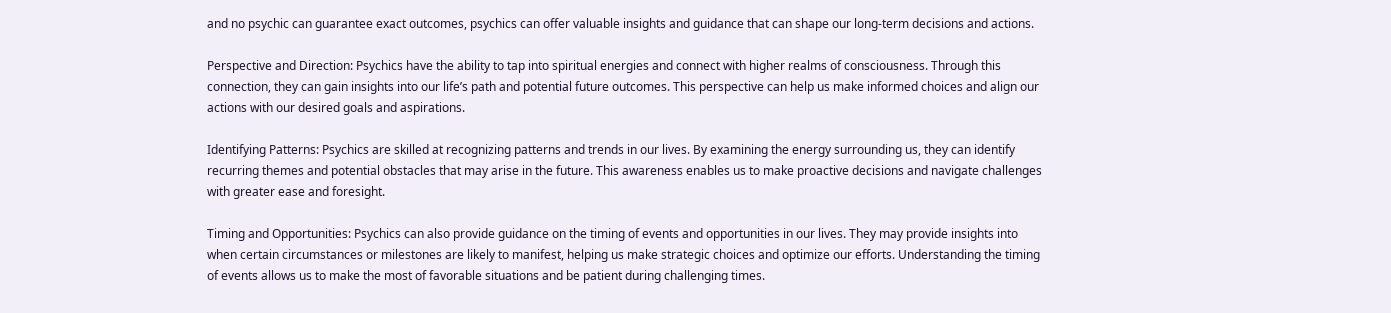and no psychic can guarantee exact outcomes, psychics can offer valuable insights and guidance that can shape our long-term decisions and actions.

Perspective and Direction: Psychics have the ability to tap into spiritual energies and connect with higher realms of consciousness. Through this connection, they can gain insights into our life’s path and potential future outcomes. This perspective can help us make informed choices and align our actions with our desired goals and aspirations.

Identifying Patterns: Psychics are skilled at recognizing patterns and trends in our lives. By examining the energy surrounding us, they can identify recurring themes and potential obstacles that may arise in the future. This awareness enables us to make proactive decisions and navigate challenges with greater ease and foresight.

Timing and Opportunities: Psychics can also provide guidance on the timing of events and opportunities in our lives. They may provide insights into when certain circumstances or milestones are likely to manifest, helping us make strategic choices and optimize our efforts. Understanding the timing of events allows us to make the most of favorable situations and be patient during challenging times.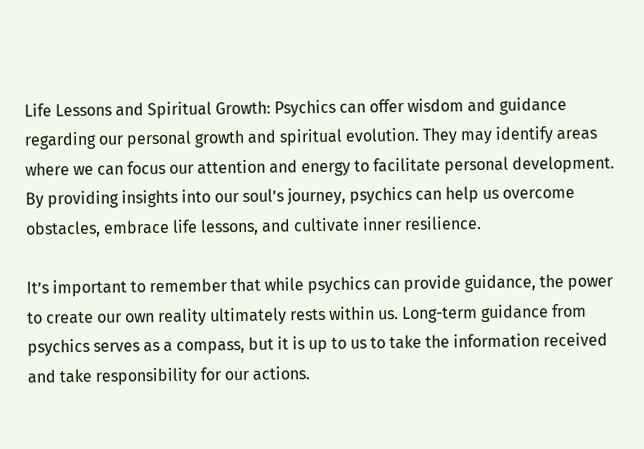Life Lessons and Spiritual Growth: Psychics can offer wisdom and guidance regarding our personal growth and spiritual evolution. They may identify areas where we can focus our attention and energy to facilitate personal development. By providing insights into our soul’s journey, psychics can help us overcome obstacles, embrace life lessons, and cultivate inner resilience.

It’s important to remember that while psychics can provide guidance, the power to create our own reality ultimately rests within us. Long-term guidance from psychics serves as a compass, but it is up to us to take the information received and take responsibility for our actions.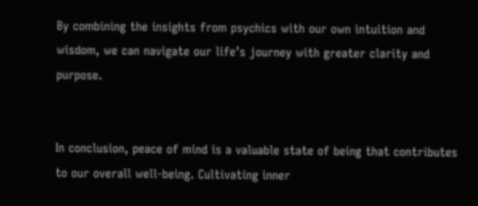By combining the insights from psychics with our own intuition and wisdom, we can navigate our life’s journey with greater clarity and purpose.


In conclusion, peace of mind is a valuable state of being that contributes to our overall well-being. Cultivating inner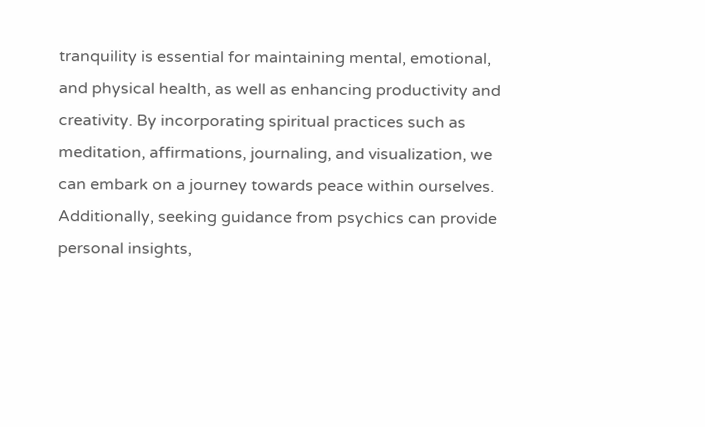tranquility is essential for maintaining mental, emotional, and physical health, as well as enhancing productivity and creativity. By incorporating spiritual practices such as meditation, affirmations, journaling, and visualization, we can embark on a journey towards peace within ourselves. Additionally, seeking guidance from psychics can provide personal insights,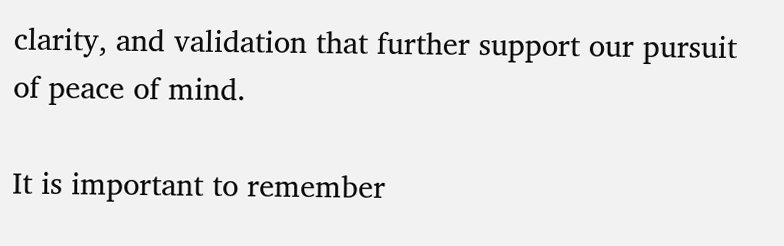clarity, and validation that further support our pursuit of peace of mind.

It is important to remember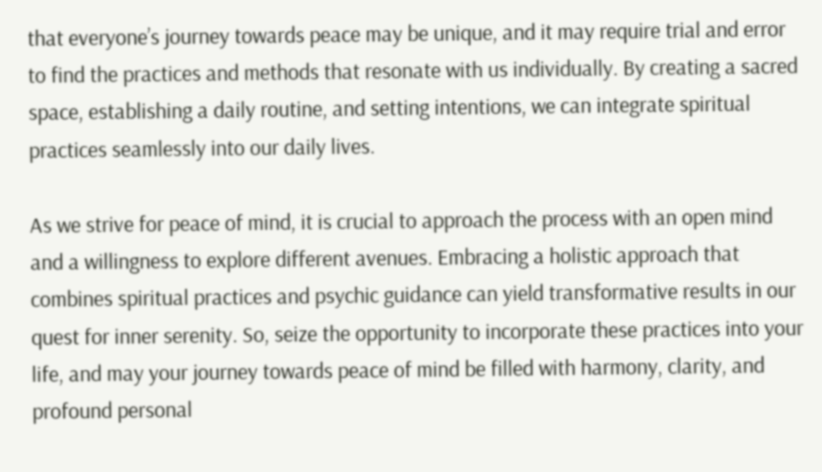that everyone’s journey towards peace may be unique, and it may require trial and error to find the practices and methods that resonate with us individually. By creating a sacred space, establishing a daily routine, and setting intentions, we can integrate spiritual practices seamlessly into our daily lives.

As we strive for peace of mind, it is crucial to approach the process with an open mind and a willingness to explore different avenues. Embracing a holistic approach that combines spiritual practices and psychic guidance can yield transformative results in our quest for inner serenity. So, seize the opportunity to incorporate these practices into your life, and may your journey towards peace of mind be filled with harmony, clarity, and profound personal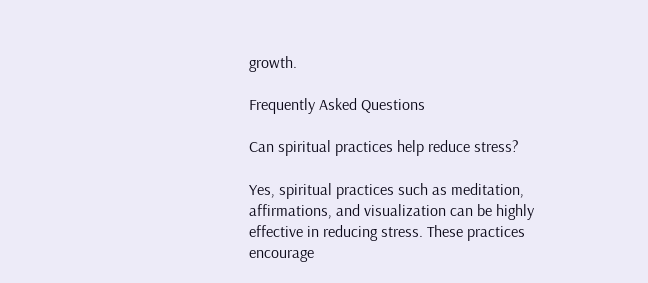growth.

Frequently Asked Questions

Can spiritual practices help reduce stress?

Yes, spiritual practices such as meditation, affirmations, and visualization can be highly effective in reducing stress. These practices encourage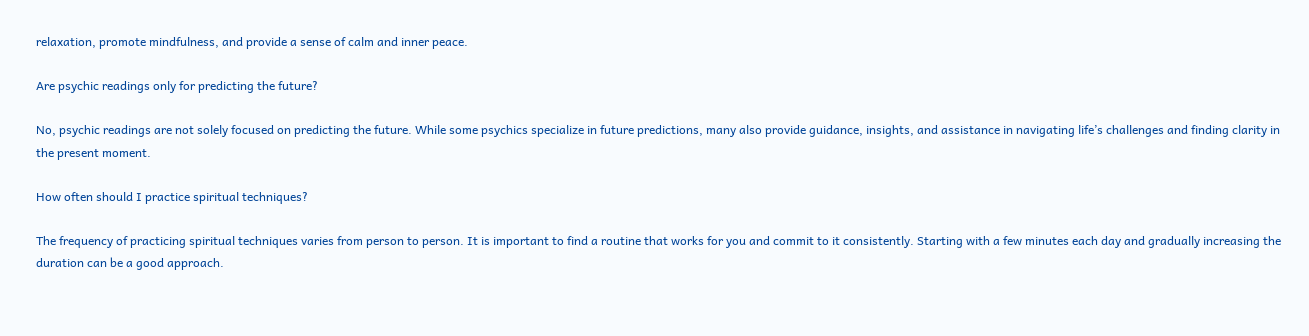relaxation, promote mindfulness, and provide a sense of calm and inner peace.

Are psychic readings only for predicting the future?

No, psychic readings are not solely focused on predicting the future. While some psychics specialize in future predictions, many also provide guidance, insights, and assistance in navigating life’s challenges and finding clarity in the present moment.

How often should I practice spiritual techniques?

The frequency of practicing spiritual techniques varies from person to person. It is important to find a routine that works for you and commit to it consistently. Starting with a few minutes each day and gradually increasing the duration can be a good approach.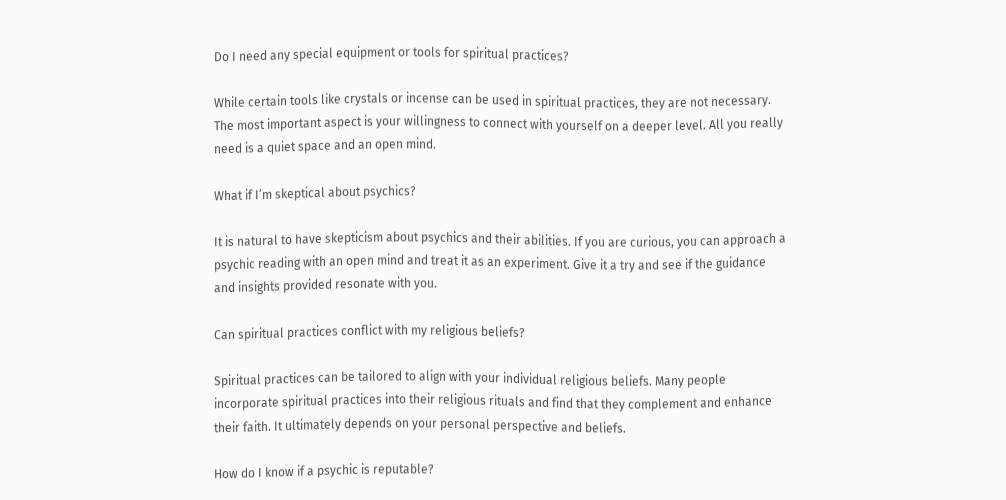Do I need any special equipment or tools for spiritual practices?

While certain tools like crystals or incense can be used in spiritual practices, they are not necessary. The most important aspect is your willingness to connect with yourself on a deeper level. All you really need is a quiet space and an open mind.

What if I’m skeptical about psychics?

It is natural to have skepticism about psychics and their abilities. If you are curious, you can approach a psychic reading with an open mind and treat it as an experiment. Give it a try and see if the guidance and insights provided resonate with you.

Can spiritual practices conflict with my religious beliefs?

Spiritual practices can be tailored to align with your individual religious beliefs. Many people incorporate spiritual practices into their religious rituals and find that they complement and enhance their faith. It ultimately depends on your personal perspective and beliefs.

How do I know if a psychic is reputable?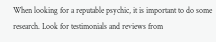When looking for a reputable psychic, it is important to do some research. Look for testimonials and reviews from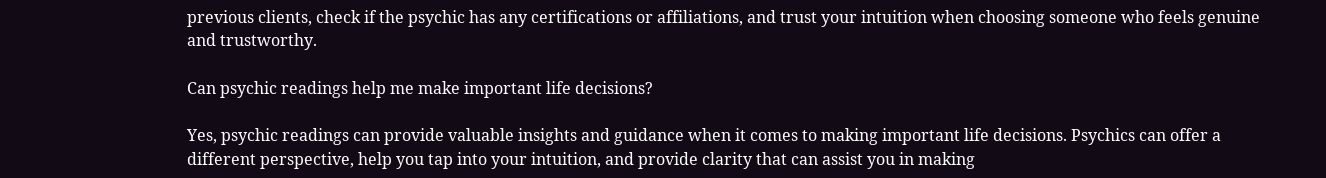previous clients, check if the psychic has any certifications or affiliations, and trust your intuition when choosing someone who feels genuine and trustworthy.

Can psychic readings help me make important life decisions?

Yes, psychic readings can provide valuable insights and guidance when it comes to making important life decisions. Psychics can offer a different perspective, help you tap into your intuition, and provide clarity that can assist you in making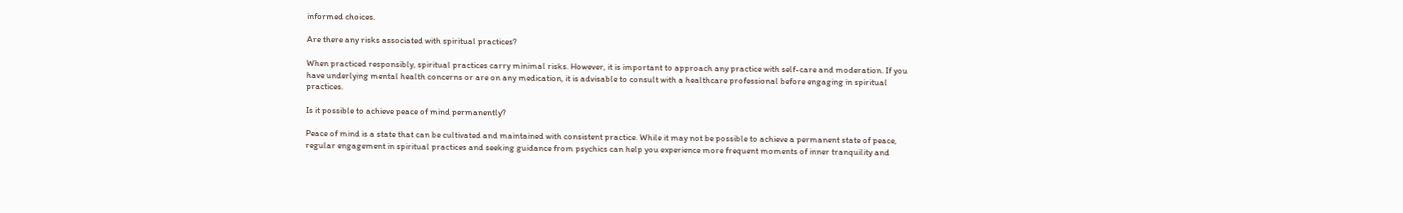informed choices.

Are there any risks associated with spiritual practices?

When practiced responsibly, spiritual practices carry minimal risks. However, it is important to approach any practice with self-care and moderation. If you have underlying mental health concerns or are on any medication, it is advisable to consult with a healthcare professional before engaging in spiritual practices.

Is it possible to achieve peace of mind permanently?

Peace of mind is a state that can be cultivated and maintained with consistent practice. While it may not be possible to achieve a permanent state of peace, regular engagement in spiritual practices and seeking guidance from psychics can help you experience more frequent moments of inner tranquility and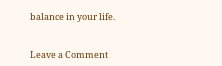balance in your life.


Leave a Comment